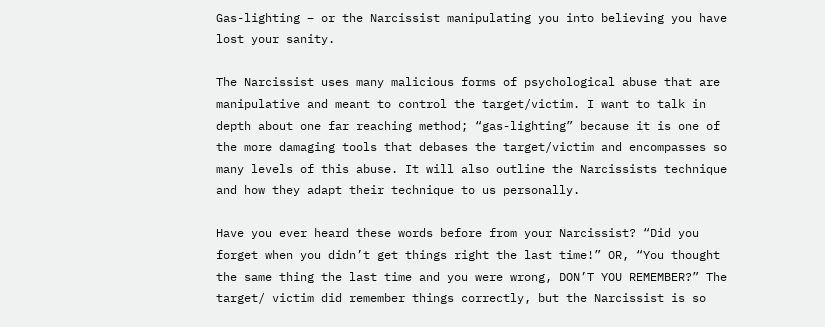Gas-lighting – or the Narcissist manipulating you into believing you have lost your sanity.

The Narcissist uses many malicious forms of psychological abuse that are manipulative and meant to control the target/victim. I want to talk in depth about one far reaching method; “gas-lighting” because it is one of the more damaging tools that debases the target/victim and encompasses so many levels of this abuse. It will also outline the Narcissists technique and how they adapt their technique to us personally.

Have you ever heard these words before from your Narcissist? “Did you forget when you didn’t get things right the last time!” OR, “You thought the same thing the last time and you were wrong, DON’T YOU REMEMBER?” The target/ victim did remember things correctly, but the Narcissist is so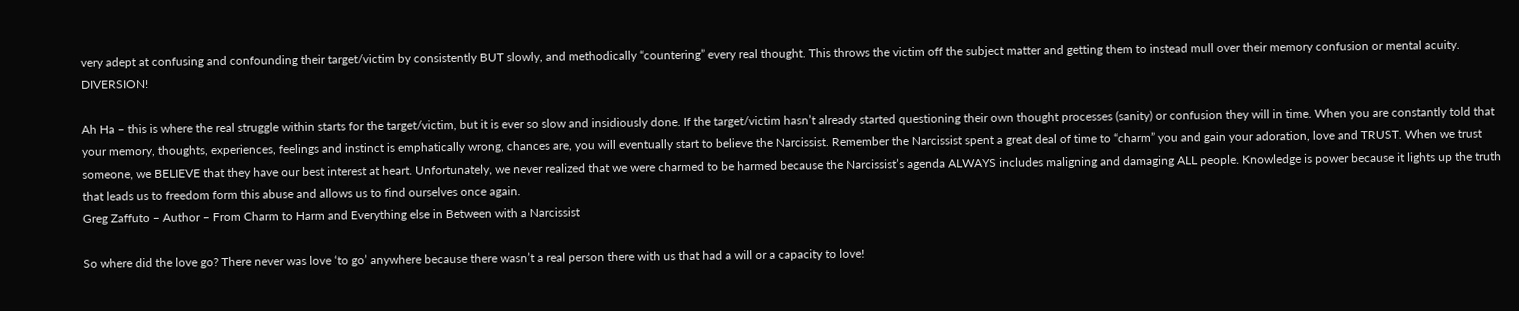very adept at confusing and confounding their target/victim by consistently BUT slowly, and methodically “countering” every real thought. This throws the victim off the subject matter and getting them to instead mull over their memory confusion or mental acuity. DIVERSION!

Ah Ha – this is where the real struggle within starts for the target/victim, but it is ever so slow and insidiously done. If the target/victim hasn’t already started questioning their own thought processes (sanity) or confusion they will in time. When you are constantly told that your memory, thoughts, experiences, feelings and instinct is emphatically wrong, chances are, you will eventually start to believe the Narcissist. Remember the Narcissist spent a great deal of time to “charm” you and gain your adoration, love and TRUST. When we trust someone, we BELIEVE that they have our best interest at heart. Unfortunately, we never realized that we were charmed to be harmed because the Narcissist’s agenda ALWAYS includes maligning and damaging ALL people. Knowledge is power because it lights up the truth that leads us to freedom form this abuse and allows us to find ourselves once again.
Greg Zaffuto – Author – From Charm to Harm and Everything else in Between with a Narcissist

So where did the love go? There never was love ‘to go’ anywhere because there wasn’t a real person there with us that had a will or a capacity to love!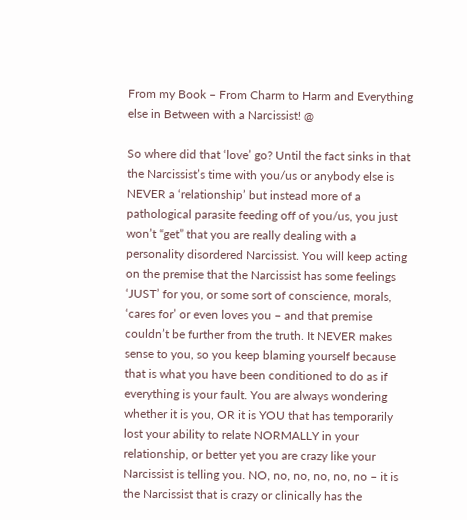From my Book – From Charm to Harm and Everything else in Between with a Narcissist! @

So where did that ‘love’ go? Until the fact sinks in that the Narcissist’s time with you/us or anybody else is NEVER a ‘relationship’ but instead more of a pathological parasite feeding off of you/us, you just won’t “get” that you are really dealing with a personality disordered Narcissist. You will keep acting on the premise that the Narcissist has some feelings ‘JUST’ for you, or some sort of conscience, morals, ‘cares for’ or even loves you – and that premise couldn’t be further from the truth. It NEVER makes sense to you, so you keep blaming yourself because that is what you have been conditioned to do as if everything is your fault. You are always wondering whether it is you, OR it is YOU that has temporarily lost your ability to relate NORMALLY in your relationship, or better yet you are crazy like your Narcissist is telling you. NO, no, no, no, no, no – it is the Narcissist that is crazy or clinically has the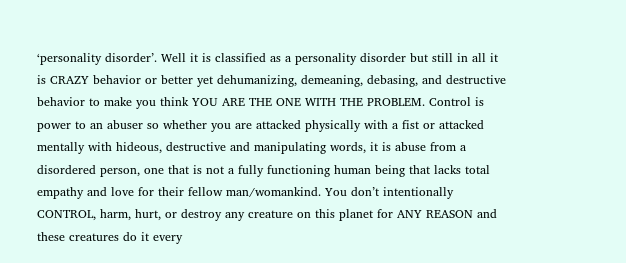‘personality disorder’. Well it is classified as a personality disorder but still in all it is CRAZY behavior or better yet dehumanizing, demeaning, debasing, and destructive behavior to make you think YOU ARE THE ONE WITH THE PROBLEM. Control is power to an abuser so whether you are attacked physically with a fist or attacked mentally with hideous, destructive and manipulating words, it is abuse from a disordered person, one that is not a fully functioning human being that lacks total empathy and love for their fellow man/womankind. You don’t intentionally CONTROL, harm, hurt, or destroy any creature on this planet for ANY REASON and these creatures do it every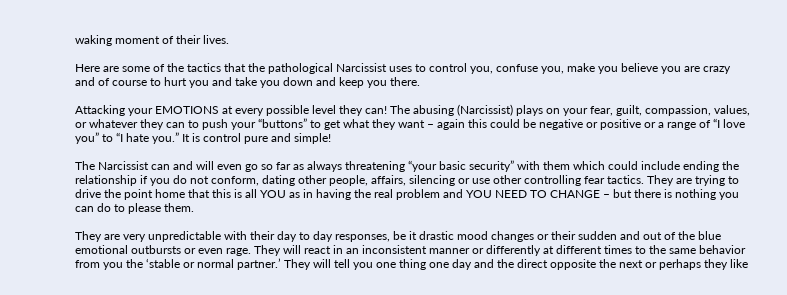waking moment of their lives.

Here are some of the tactics that the pathological Narcissist uses to control you, confuse you, make you believe you are crazy and of course to hurt you and take you down and keep you there.

Attacking your EMOTIONS at every possible level they can! The abusing (Narcissist) plays on your fear, guilt, compassion, values, or whatever they can to push your “buttons” to get what they want – again this could be negative or positive or a range of “I love you” to “I hate you.” It is control pure and simple!

The Narcissist can and will even go so far as always threatening “your basic security” with them which could include ending the relationship if you do not conform, dating other people, affairs, silencing or use other controlling fear tactics. They are trying to drive the point home that this is all YOU as in having the real problem and YOU NEED TO CHANGE – but there is nothing you can do to please them.

They are very unpredictable with their day to day responses, be it drastic mood changes or their sudden and out of the blue emotional outbursts or even rage. They will react in an inconsistent manner or differently at different times to the same behavior from you the ‘stable or normal partner.’ They will tell you one thing one day and the direct opposite the next or perhaps they like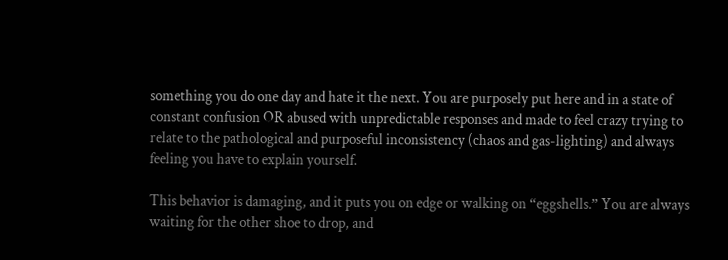something you do one day and hate it the next. You are purposely put here and in a state of constant confusion OR abused with unpredictable responses and made to feel crazy trying to relate to the pathological and purposeful inconsistency (chaos and gas-lighting) and always feeling you have to explain yourself.

This behavior is damaging, and it puts you on edge or walking on “eggshells.” You are always waiting for the other shoe to drop, and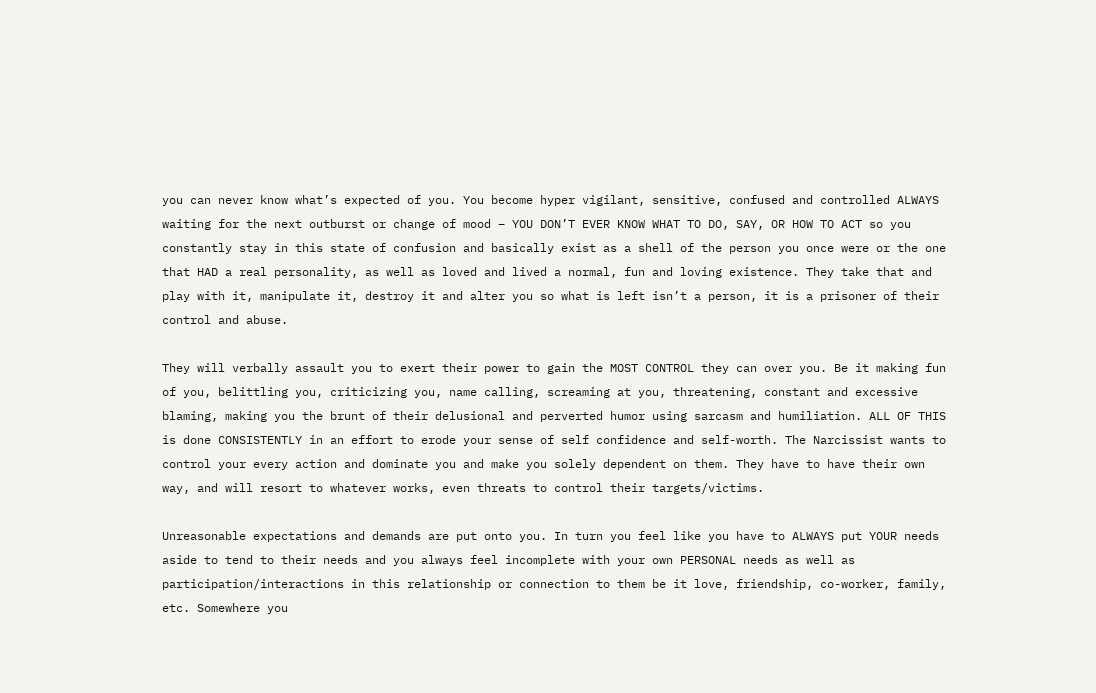you can never know what’s expected of you. You become hyper vigilant, sensitive, confused and controlled ALWAYS waiting for the next outburst or change of mood – YOU DON’T EVER KNOW WHAT TO DO, SAY, OR HOW TO ACT so you constantly stay in this state of confusion and basically exist as a shell of the person you once were or the one that HAD a real personality, as well as loved and lived a normal, fun and loving existence. They take that and play with it, manipulate it, destroy it and alter you so what is left isn’t a person, it is a prisoner of their control and abuse.

They will verbally assault you to exert their power to gain the MOST CONTROL they can over you. Be it making fun of you, belittling you, criticizing you, name calling, screaming at you, threatening, constant and excessive blaming, making you the brunt of their delusional and perverted humor using sarcasm and humiliation. ALL OF THIS is done CONSISTENTLY in an effort to erode your sense of self confidence and self-worth. The Narcissist wants to control your every action and dominate you and make you solely dependent on them. They have to have their own way, and will resort to whatever works, even threats to control their targets/victims.

Unreasonable expectations and demands are put onto you. In turn you feel like you have to ALWAYS put YOUR needs aside to tend to their needs and you always feel incomplete with your own PERSONAL needs as well as participation/interactions in this relationship or connection to them be it love, friendship, co-worker, family, etc. Somewhere you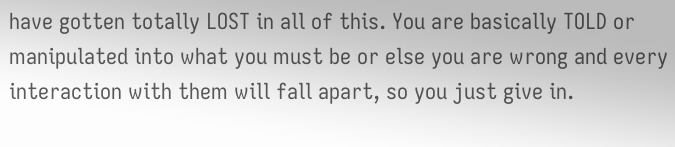have gotten totally LOST in all of this. You are basically TOLD or manipulated into what you must be or else you are wrong and every interaction with them will fall apart, so you just give in.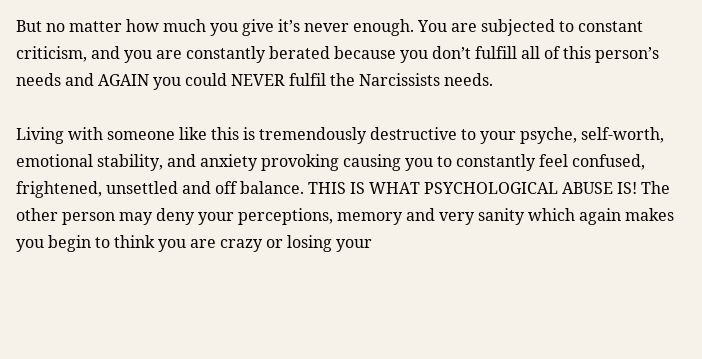But no matter how much you give it’s never enough. You are subjected to constant criticism, and you are constantly berated because you don’t fulfill all of this person’s needs and AGAIN you could NEVER fulfil the Narcissists needs.

Living with someone like this is tremendously destructive to your psyche, self-worth, emotional stability, and anxiety provoking causing you to constantly feel confused, frightened, unsettled and off balance. THIS IS WHAT PSYCHOLOGICAL ABUSE IS! The other person may deny your perceptions, memory and very sanity which again makes you begin to think you are crazy or losing your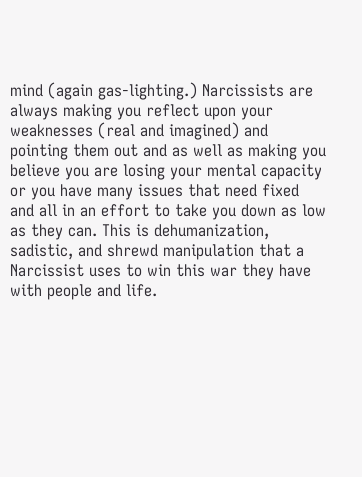mind (again gas-lighting.) Narcissists are always making you reflect upon your weaknesses (real and imagined) and pointing them out and as well as making you believe you are losing your mental capacity or you have many issues that need fixed and all in an effort to take you down as low as they can. This is dehumanization, sadistic, and shrewd manipulation that a Narcissist uses to win this war they have with people and life.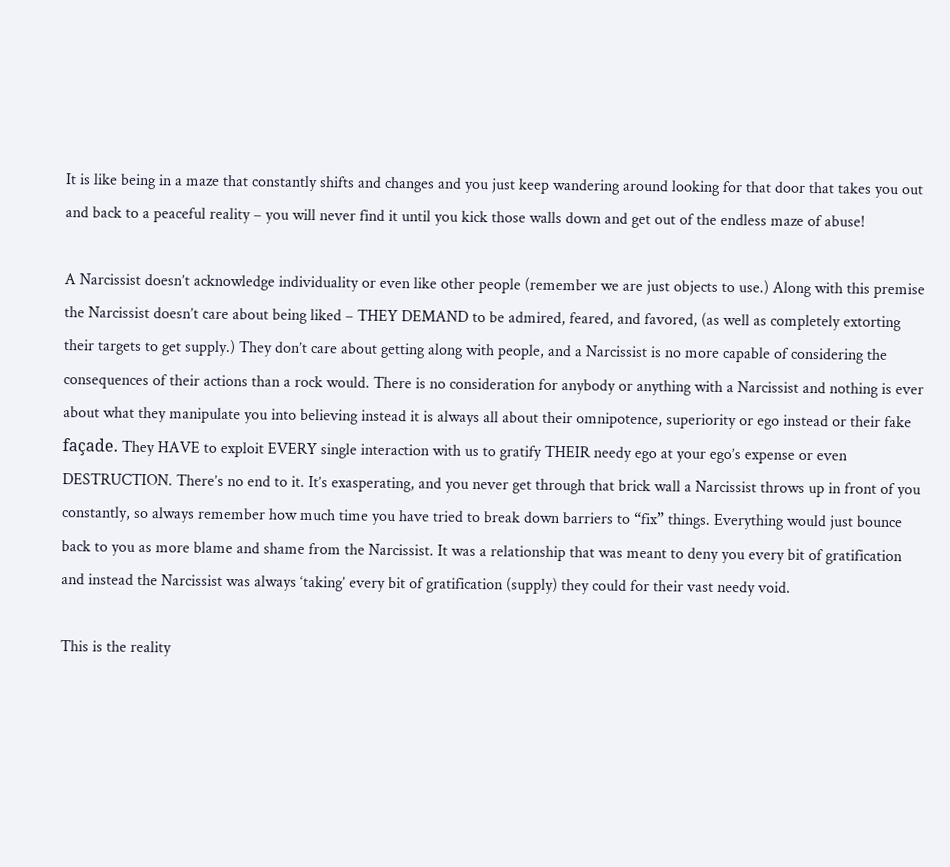It is like being in a maze that constantly shifts and changes and you just keep wandering around looking for that door that takes you out and back to a peaceful reality – you will never find it until you kick those walls down and get out of the endless maze of abuse!

A Narcissist doesn’t acknowledge individuality or even like other people (remember we are just objects to use.) Along with this premise the Narcissist doesn’t care about being liked – THEY DEMAND to be admired, feared, and favored, (as well as completely extorting their targets to get supply.) They don’t care about getting along with people, and a Narcissist is no more capable of considering the consequences of their actions than a rock would. There is no consideration for anybody or anything with a Narcissist and nothing is ever about what they manipulate you into believing instead it is always all about their omnipotence, superiority or ego instead or their fake façade. They HAVE to exploit EVERY single interaction with us to gratify THEIR needy ego at your ego’s expense or even DESTRUCTION. There’s no end to it. It’s exasperating, and you never get through that brick wall a Narcissist throws up in front of you constantly, so always remember how much time you have tried to break down barriers to “fix” things. Everything would just bounce back to you as more blame and shame from the Narcissist. It was a relationship that was meant to deny you every bit of gratification and instead the Narcissist was always ‘taking’ every bit of gratification (supply) they could for their vast needy void.

This is the reality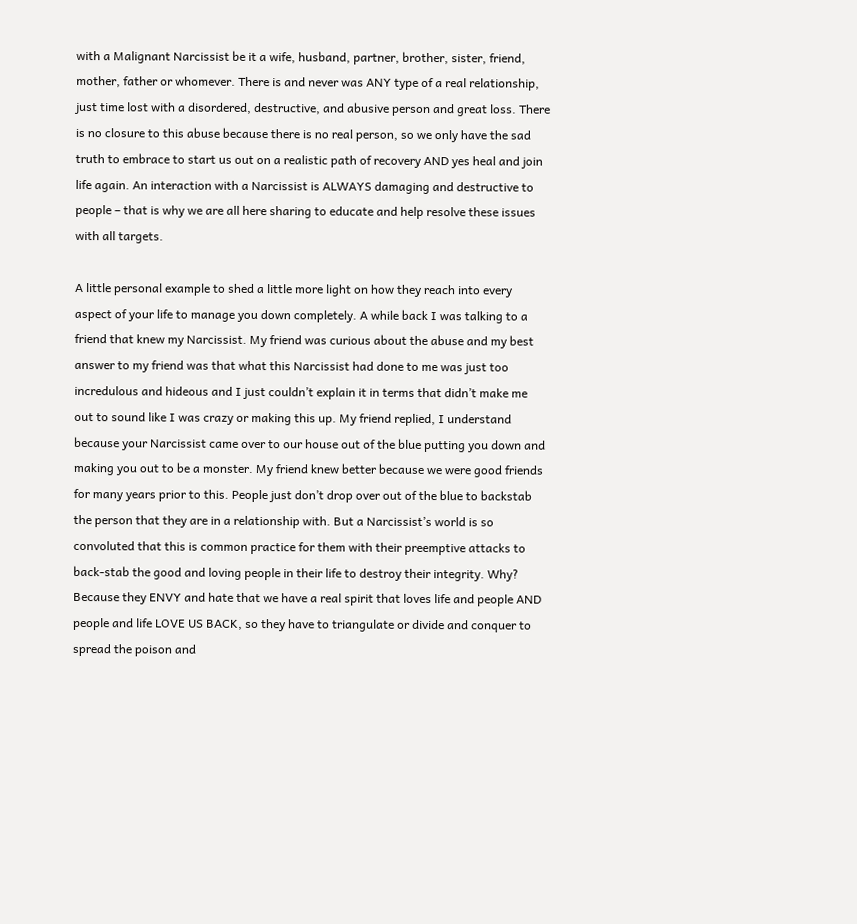with a Malignant Narcissist be it a wife, husband, partner, brother, sister, friend, mother, father or whomever. There is and never was ANY type of a real relationship, just time lost with a disordered, destructive, and abusive person and great loss. There is no closure to this abuse because there is no real person, so we only have the sad truth to embrace to start us out on a realistic path of recovery AND yes heal and join life again. An interaction with a Narcissist is ALWAYS damaging and destructive to people – that is why we are all here sharing to educate and help resolve these issues with all targets.

A little personal example to shed a little more light on how they reach into every aspect of your life to manage you down completely. A while back I was talking to a friend that knew my Narcissist. My friend was curious about the abuse and my best answer to my friend was that what this Narcissist had done to me was just too incredulous and hideous and I just couldn’t explain it in terms that didn’t make me out to sound like I was crazy or making this up. My friend replied, I understand because your Narcissist came over to our house out of the blue putting you down and making you out to be a monster. My friend knew better because we were good friends for many years prior to this. People just don’t drop over out of the blue to backstab the person that they are in a relationship with. But a Narcissist’s world is so convoluted that this is common practice for them with their preemptive attacks to back-stab the good and loving people in their life to destroy their integrity. Why? Because they ENVY and hate that we have a real spirit that loves life and people AND people and life LOVE US BACK, so they have to triangulate or divide and conquer to spread the poison and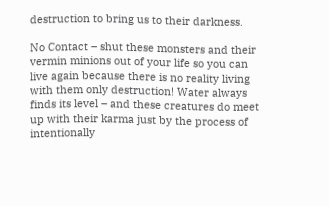destruction to bring us to their darkness.

No Contact – shut these monsters and their vermin minions out of your life so you can live again because there is no reality living with them only destruction! Water always finds its level – and these creatures do meet up with their karma just by the process of intentionally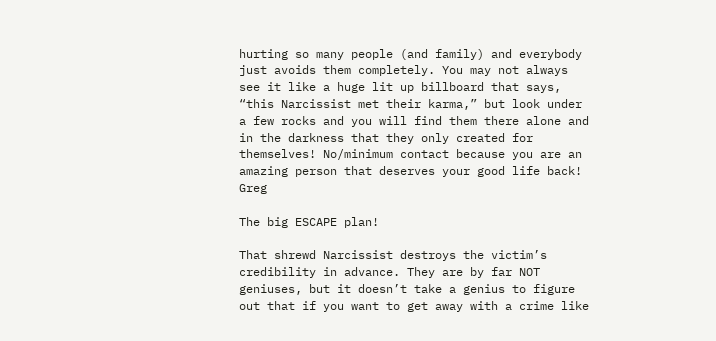hurting so many people (and family) and everybody just avoids them completely. You may not always see it like a huge lit up billboard that says, “this Narcissist met their karma,” but look under a few rocks and you will find them there alone and in the darkness that they only created for themselves! No/minimum contact because you are an amazing person that deserves your good life back! Greg

The big ESCAPE plan!

That shrewd Narcissist destroys the victim’s credibility in advance. They are by far NOT geniuses, but it doesn’t take a genius to figure out that if you want to get away with a crime like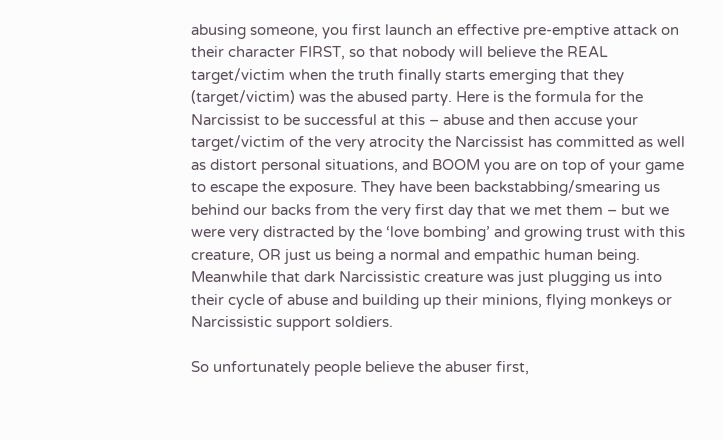abusing someone, you first launch an effective pre-emptive attack on their character FIRST, so that nobody will believe the REAL target/victim when the truth finally starts emerging that they (target/victim) was the abused party. Here is the formula for the Narcissist to be successful at this – abuse and then accuse your target/victim of the very atrocity the Narcissist has committed as well as distort personal situations, and BOOM you are on top of your game to escape the exposure. They have been backstabbing/smearing us behind our backs from the very first day that we met them – but we were very distracted by the ‘love bombing’ and growing trust with this creature, OR just us being a normal and empathic human being. Meanwhile that dark Narcissistic creature was just plugging us into their cycle of abuse and building up their minions, flying monkeys or Narcissistic support soldiers.

So unfortunately people believe the abuser first,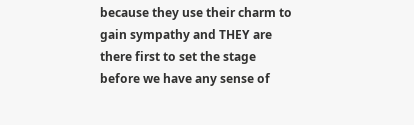because they use their charm to gain sympathy and THEY are there first to set the stage before we have any sense of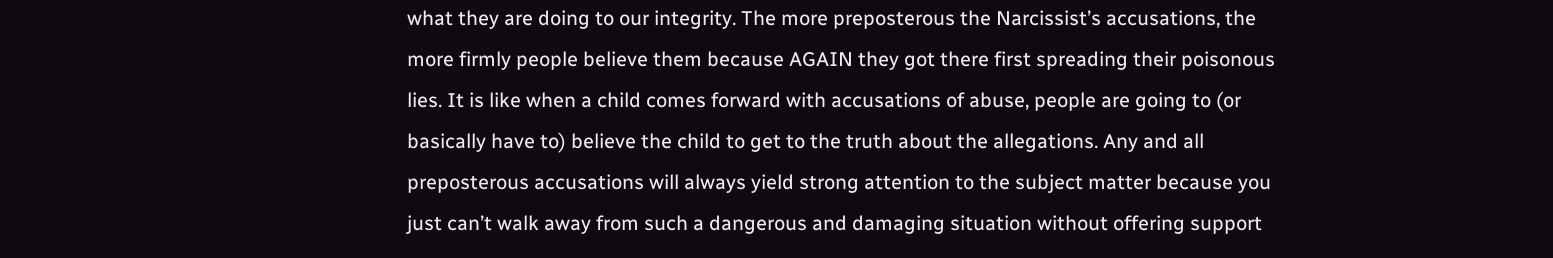what they are doing to our integrity. The more preposterous the Narcissist’s accusations, the more firmly people believe them because AGAIN they got there first spreading their poisonous lies. It is like when a child comes forward with accusations of abuse, people are going to (or basically have to) believe the child to get to the truth about the allegations. Any and all preposterous accusations will always yield strong attention to the subject matter because you just can’t walk away from such a dangerous and damaging situation without offering support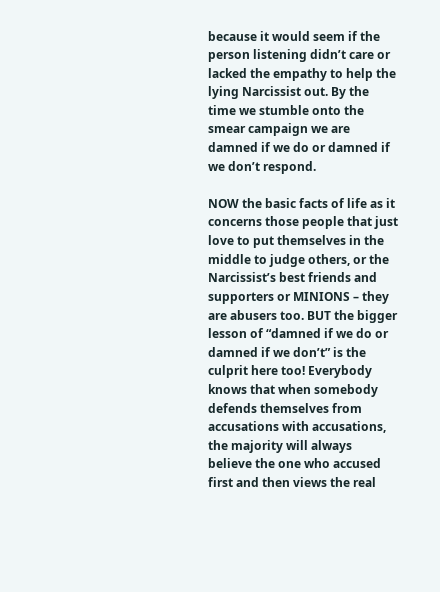because it would seem if the person listening didn’t care or lacked the empathy to help the lying Narcissist out. By the time we stumble onto the smear campaign we are damned if we do or damned if we don’t respond.

NOW the basic facts of life as it concerns those people that just love to put themselves in the middle to judge others, or the Narcissist’s best friends and supporters or MINIONS – they are abusers too. BUT the bigger lesson of “damned if we do or damned if we don’t” is the culprit here too! Everybody knows that when somebody defends themselves from accusations with accusations, the majority will always believe the one who accused first and then views the real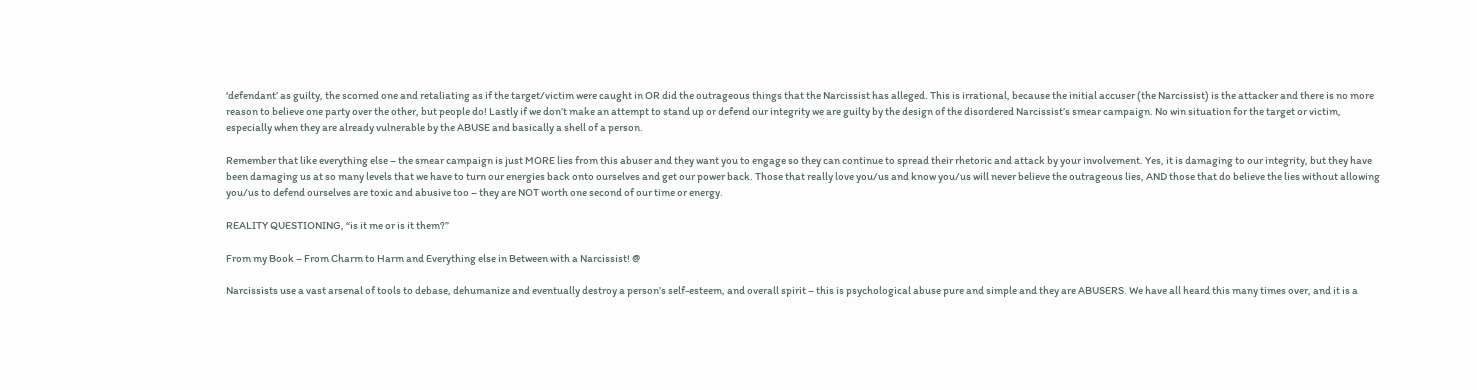‘defendant’ as guilty, the scorned one and retaliating as if the target/victim were caught in OR did the outrageous things that the Narcissist has alleged. This is irrational, because the initial accuser (the Narcissist) is the attacker and there is no more reason to believe one party over the other, but people do! Lastly if we don’t make an attempt to stand up or defend our integrity we are guilty by the design of the disordered Narcissist’s smear campaign. No win situation for the target or victim, especially when they are already vulnerable by the ABUSE and basically a shell of a person.

Remember that like everything else – the smear campaign is just MORE lies from this abuser and they want you to engage so they can continue to spread their rhetoric and attack by your involvement. Yes, it is damaging to our integrity, but they have been damaging us at so many levels that we have to turn our energies back onto ourselves and get our power back. Those that really love you/us and know you/us will never believe the outrageous lies, AND those that do believe the lies without allowing you/us to defend ourselves are toxic and abusive too – they are NOT worth one second of our time or energy.

REALITY QUESTIONING, “is it me or is it them?”

From my Book – From Charm to Harm and Everything else in Between with a Narcissist! @

Narcissists use a vast arsenal of tools to debase, dehumanize and eventually destroy a person’s self-esteem, and overall spirit – this is psychological abuse pure and simple and they are ABUSERS. We have all heard this many times over, and it is a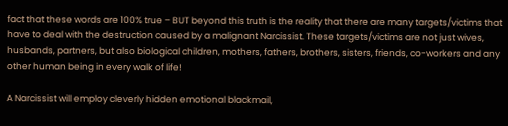fact that these words are 100% true – BUT beyond this truth is the reality that there are many targets/victims that have to deal with the destruction caused by a malignant Narcissist. These targets/victims are not just wives, husbands, partners, but also biological children, mothers, fathers, brothers, sisters, friends, co-workers and any other human being in every walk of life!

A Narcissist will employ cleverly hidden emotional blackmail,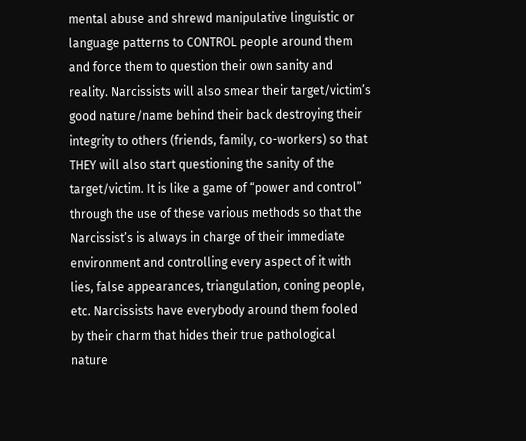mental abuse and shrewd manipulative linguistic or language patterns to CONTROL people around them and force them to question their own sanity and reality. Narcissists will also smear their target/victim’s good nature/name behind their back destroying their integrity to others (friends, family, co-workers) so that THEY will also start questioning the sanity of the target/victim. It is like a game of “power and control” through the use of these various methods so that the Narcissist’s is always in charge of their immediate environment and controlling every aspect of it with lies, false appearances, triangulation, coning people, etc. Narcissists have everybody around them fooled by their charm that hides their true pathological nature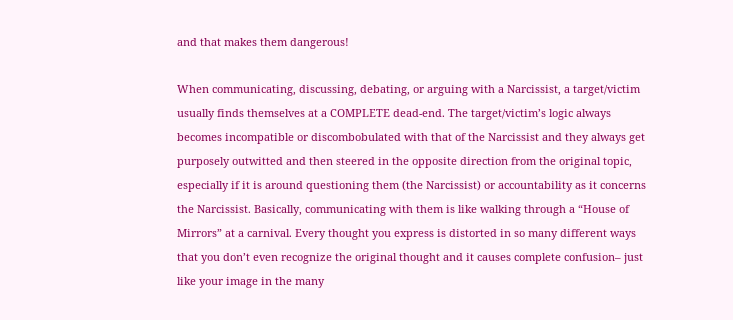and that makes them dangerous!

When communicating, discussing, debating, or arguing with a Narcissist, a target/victim usually finds themselves at a COMPLETE dead-end. The target/victim’s logic always becomes incompatible or discombobulated with that of the Narcissist and they always get purposely outwitted and then steered in the opposite direction from the original topic, especially if it is around questioning them (the Narcissist) or accountability as it concerns the Narcissist. Basically, communicating with them is like walking through a “House of Mirrors” at a carnival. Every thought you express is distorted in so many different ways that you don’t even recognize the original thought and it causes complete confusion– just like your image in the many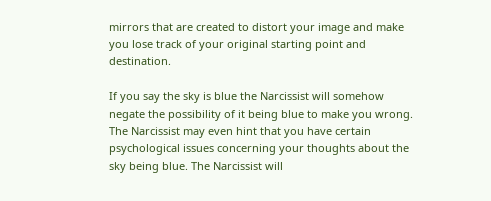mirrors that are created to distort your image and make you lose track of your original starting point and destination.

If you say the sky is blue the Narcissist will somehow negate the possibility of it being blue to make you wrong. The Narcissist may even hint that you have certain psychological issues concerning your thoughts about the sky being blue. The Narcissist will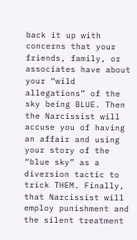back it up with concerns that your friends, family, or associates have about your “wild allegations” of the sky being BLUE. Then the Narcissist will accuse you of having an affair and using your story of the “blue sky” as a diversion tactic to trick THEM. Finally, that Narcissist will employ punishment and the silent treatment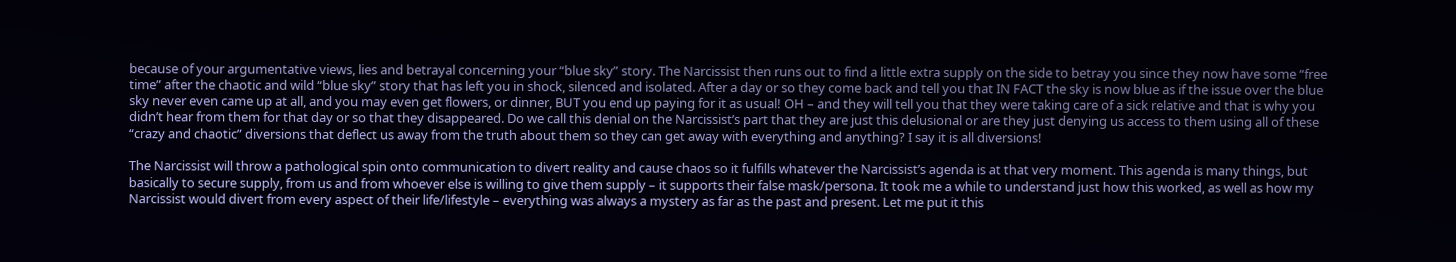because of your argumentative views, lies and betrayal concerning your “blue sky” story. The Narcissist then runs out to find a little extra supply on the side to betray you since they now have some “free time” after the chaotic and wild “blue sky” story that has left you in shock, silenced and isolated. After a day or so they come back and tell you that IN FACT the sky is now blue as if the issue over the blue sky never even came up at all, and you may even get flowers, or dinner, BUT you end up paying for it as usual! OH – and they will tell you that they were taking care of a sick relative and that is why you didn’t hear from them for that day or so that they disappeared. Do we call this denial on the Narcissist’s part that they are just this delusional or are they just denying us access to them using all of these “crazy and chaotic” diversions that deflect us away from the truth about them so they can get away with everything and anything? I say it is all diversions!

The Narcissist will throw a pathological spin onto communication to divert reality and cause chaos so it fulfills whatever the Narcissist’s agenda is at that very moment. This agenda is many things, but basically to secure supply, from us and from whoever else is willing to give them supply – it supports their false mask/persona. It took me a while to understand just how this worked, as well as how my Narcissist would divert from every aspect of their life/lifestyle – everything was always a mystery as far as the past and present. Let me put it this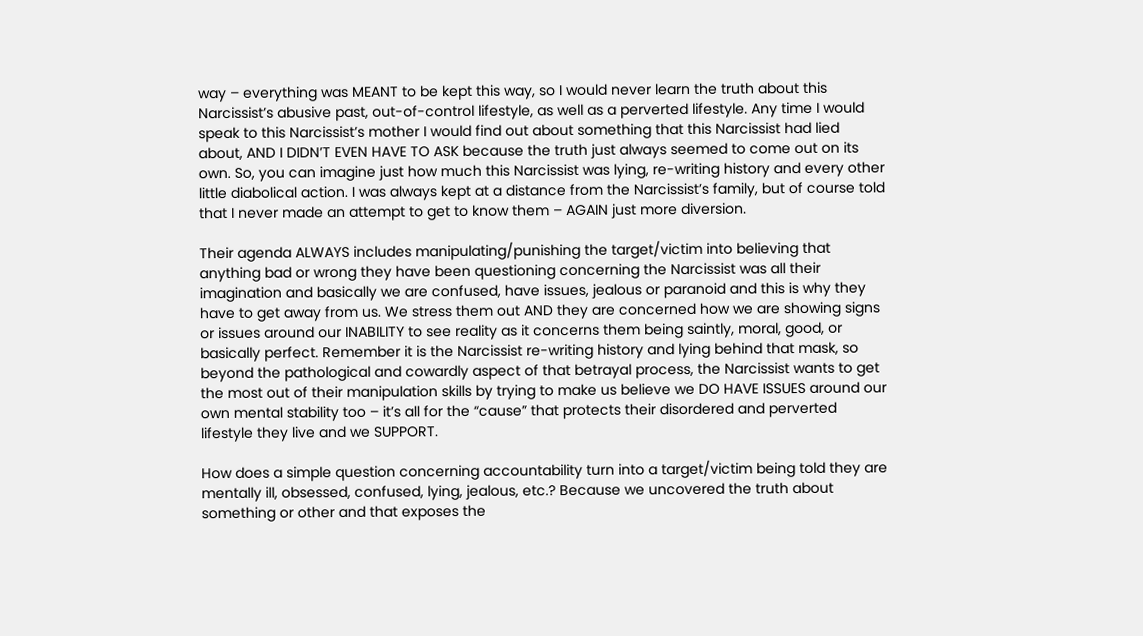way – everything was MEANT to be kept this way, so I would never learn the truth about this Narcissist’s abusive past, out-of-control lifestyle, as well as a perverted lifestyle. Any time I would speak to this Narcissist’s mother I would find out about something that this Narcissist had lied about, AND I DIDN’T EVEN HAVE TO ASK because the truth just always seemed to come out on its own. So, you can imagine just how much this Narcissist was lying, re-writing history and every other little diabolical action. I was always kept at a distance from the Narcissist’s family, but of course told that I never made an attempt to get to know them – AGAIN just more diversion.

Their agenda ALWAYS includes manipulating/punishing the target/victim into believing that anything bad or wrong they have been questioning concerning the Narcissist was all their imagination and basically we are confused, have issues, jealous or paranoid and this is why they have to get away from us. We stress them out AND they are concerned how we are showing signs or issues around our INABILITY to see reality as it concerns them being saintly, moral, good, or basically perfect. Remember it is the Narcissist re-writing history and lying behind that mask, so beyond the pathological and cowardly aspect of that betrayal process, the Narcissist wants to get the most out of their manipulation skills by trying to make us believe we DO HAVE ISSUES around our own mental stability too – it’s all for the “cause” that protects their disordered and perverted lifestyle they live and we SUPPORT.

How does a simple question concerning accountability turn into a target/victim being told they are mentally ill, obsessed, confused, lying, jealous, etc.? Because we uncovered the truth about something or other and that exposes the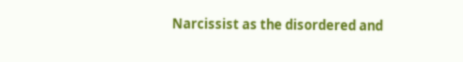Narcissist as the disordered and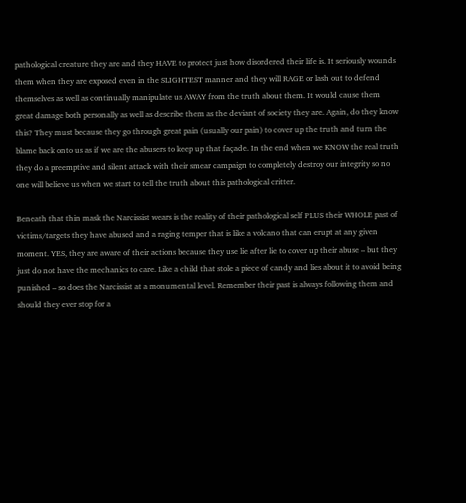pathological creature they are and they HAVE to protect just how disordered their life is. It seriously wounds them when they are exposed even in the SLIGHTEST manner and they will RAGE or lash out to defend themselves as well as continually manipulate us AWAY from the truth about them. It would cause them great damage both personally as well as describe them as the deviant of society they are. Again, do they know this? They must because they go through great pain (usually our pain) to cover up the truth and turn the blame back onto us as if we are the abusers to keep up that façade. In the end when we KNOW the real truth they do a preemptive and silent attack with their smear campaign to completely destroy our integrity so no one will believe us when we start to tell the truth about this pathological critter.

Beneath that thin mask the Narcissist wears is the reality of their pathological self PLUS their WHOLE past of victims/targets they have abused and a raging temper that is like a volcano that can erupt at any given moment. YES, they are aware of their actions because they use lie after lie to cover up their abuse – but they just do not have the mechanics to care. Like a child that stole a piece of candy and lies about it to avoid being punished – so does the Narcissist at a monumental level. Remember their past is always following them and should they ever stop for a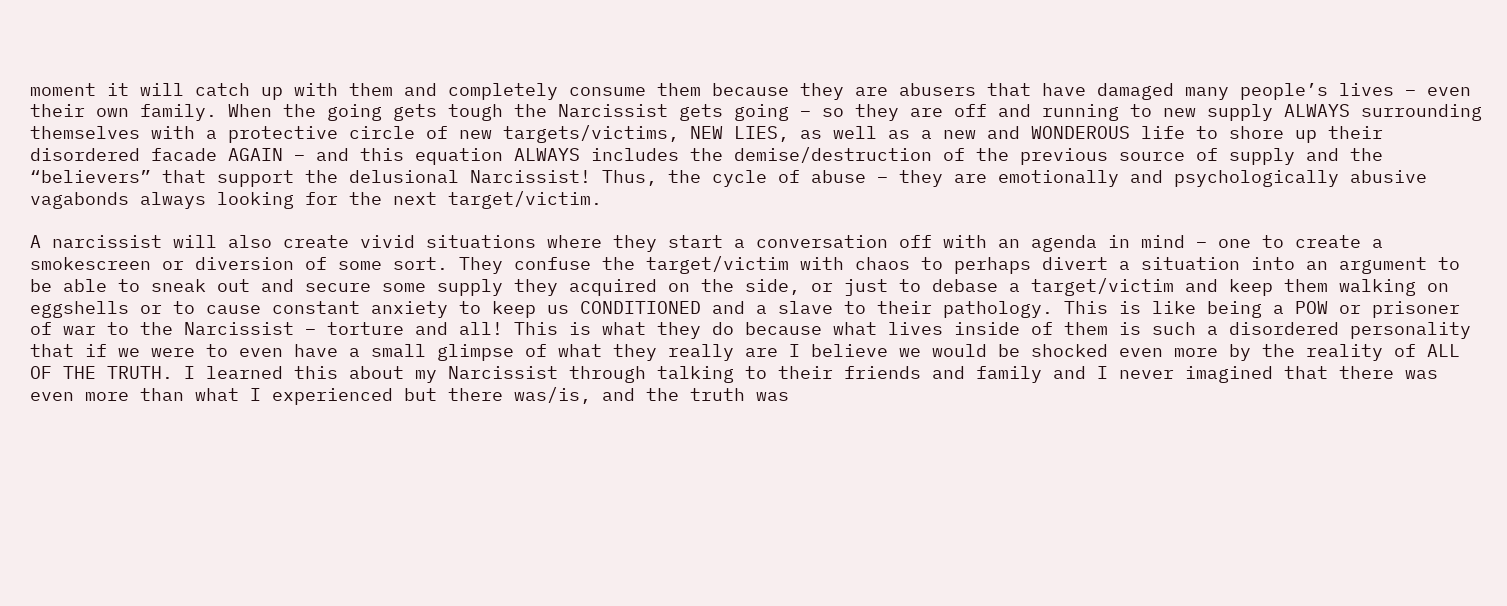moment it will catch up with them and completely consume them because they are abusers that have damaged many people’s lives – even their own family. When the going gets tough the Narcissist gets going – so they are off and running to new supply ALWAYS surrounding themselves with a protective circle of new targets/victims, NEW LIES, as well as a new and WONDEROUS life to shore up their disordered facade AGAIN – and this equation ALWAYS includes the demise/destruction of the previous source of supply and the “believers” that support the delusional Narcissist! Thus, the cycle of abuse – they are emotionally and psychologically abusive vagabonds always looking for the next target/victim.

A narcissist will also create vivid situations where they start a conversation off with an agenda in mind – one to create a smokescreen or diversion of some sort. They confuse the target/victim with chaos to perhaps divert a situation into an argument to be able to sneak out and secure some supply they acquired on the side, or just to debase a target/victim and keep them walking on eggshells or to cause constant anxiety to keep us CONDITIONED and a slave to their pathology. This is like being a POW or prisoner of war to the Narcissist – torture and all! This is what they do because what lives inside of them is such a disordered personality that if we were to even have a small glimpse of what they really are I believe we would be shocked even more by the reality of ALL OF THE TRUTH. I learned this about my Narcissist through talking to their friends and family and I never imagined that there was even more than what I experienced but there was/is, and the truth was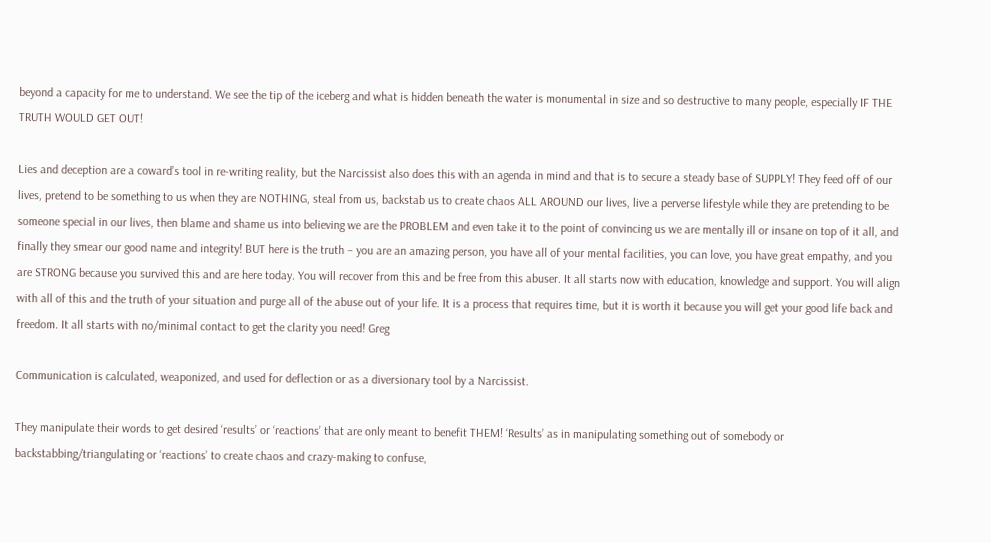beyond a capacity for me to understand. We see the tip of the iceberg and what is hidden beneath the water is monumental in size and so destructive to many people, especially IF THE TRUTH WOULD GET OUT!

Lies and deception are a coward’s tool in re-writing reality, but the Narcissist also does this with an agenda in mind and that is to secure a steady base of SUPPLY! They feed off of our lives, pretend to be something to us when they are NOTHING, steal from us, backstab us to create chaos ALL AROUND our lives, live a perverse lifestyle while they are pretending to be someone special in our lives, then blame and shame us into believing we are the PROBLEM and even take it to the point of convincing us we are mentally ill or insane on top of it all, and finally they smear our good name and integrity! BUT here is the truth – you are an amazing person, you have all of your mental facilities, you can love, you have great empathy, and you are STRONG because you survived this and are here today. You will recover from this and be free from this abuser. It all starts now with education, knowledge and support. You will align with all of this and the truth of your situation and purge all of the abuse out of your life. It is a process that requires time, but it is worth it because you will get your good life back and freedom. It all starts with no/minimal contact to get the clarity you need! Greg

Communication is calculated, weaponized, and used for deflection or as a diversionary tool by a Narcissist.

They manipulate their words to get desired ‘results’ or ‘reactions’ that are only meant to benefit THEM! ‘Results’ as in manipulating something out of somebody or backstabbing/triangulating or ‘reactions’ to create chaos and crazy-making to confuse,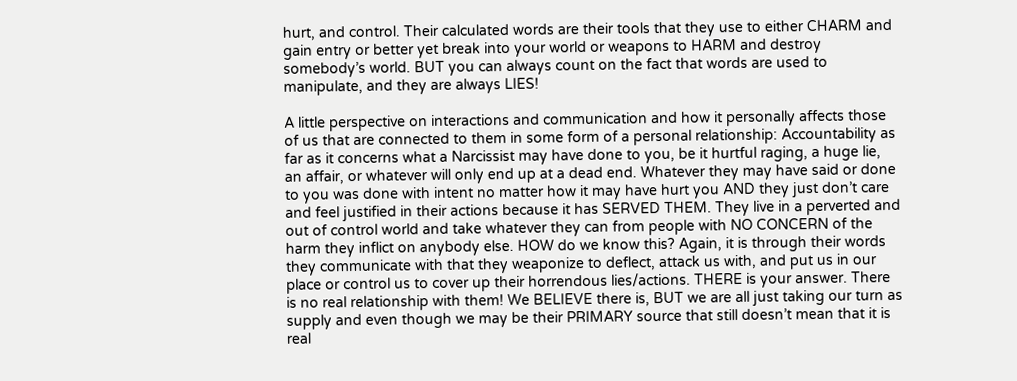hurt, and control. Their calculated words are their tools that they use to either CHARM and gain entry or better yet break into your world or weapons to HARM and destroy somebody’s world. BUT you can always count on the fact that words are used to manipulate, and they are always LIES!

A little perspective on interactions and communication and how it personally affects those of us that are connected to them in some form of a personal relationship: Accountability as far as it concerns what a Narcissist may have done to you, be it hurtful raging, a huge lie, an affair, or whatever will only end up at a dead end. Whatever they may have said or done to you was done with intent no matter how it may have hurt you AND they just don’t care and feel justified in their actions because it has SERVED THEM. They live in a perverted and out of control world and take whatever they can from people with NO CONCERN of the harm they inflict on anybody else. HOW do we know this? Again, it is through their words they communicate with that they weaponize to deflect, attack us with, and put us in our place or control us to cover up their horrendous lies/actions. THERE is your answer. There is no real relationship with them! We BELIEVE there is, BUT we are all just taking our turn as supply and even though we may be their PRIMARY source that still doesn’t mean that it is real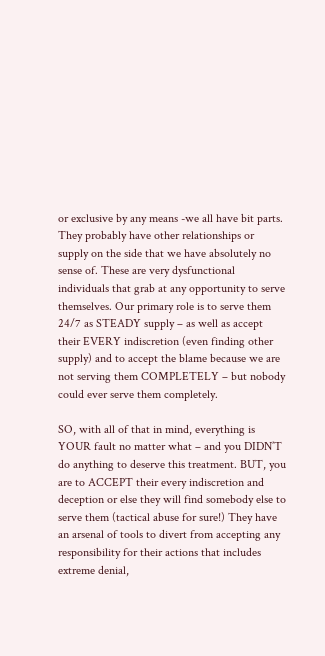or exclusive by any means -we all have bit parts. They probably have other relationships or supply on the side that we have absolutely no sense of. These are very dysfunctional individuals that grab at any opportunity to serve themselves. Our primary role is to serve them 24/7 as STEADY supply – as well as accept their EVERY indiscretion (even finding other supply) and to accept the blame because we are not serving them COMPLETELY – but nobody could ever serve them completely.

SO, with all of that in mind, everything is YOUR fault no matter what – and you DIDN’T do anything to deserve this treatment. BUT, you are to ACCEPT their every indiscretion and deception or else they will find somebody else to serve them (tactical abuse for sure!) They have an arsenal of tools to divert from accepting any responsibility for their actions that includes extreme denial,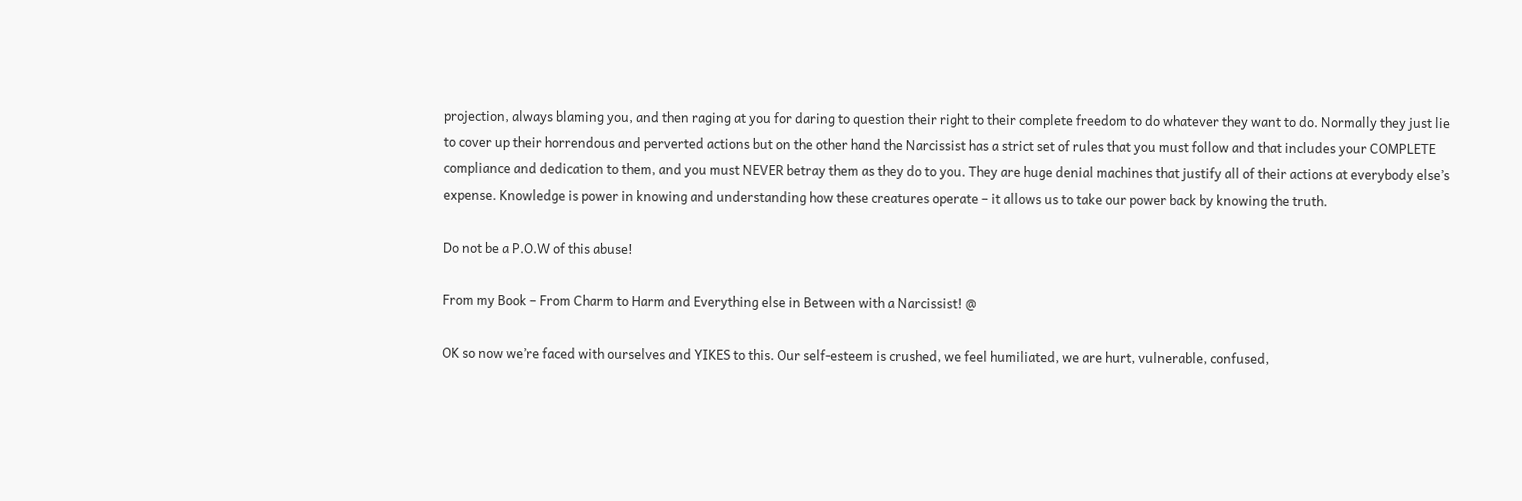projection, always blaming you, and then raging at you for daring to question their right to their complete freedom to do whatever they want to do. Normally they just lie to cover up their horrendous and perverted actions but on the other hand the Narcissist has a strict set of rules that you must follow and that includes your COMPLETE compliance and dedication to them, and you must NEVER betray them as they do to you. They are huge denial machines that justify all of their actions at everybody else’s expense. Knowledge is power in knowing and understanding how these creatures operate – it allows us to take our power back by knowing the truth.

Do not be a P.O.W of this abuse!

From my Book – From Charm to Harm and Everything else in Between with a Narcissist! @

OK so now we’re faced with ourselves and YIKES to this. Our self-esteem is crushed, we feel humiliated, we are hurt, vulnerable, confused,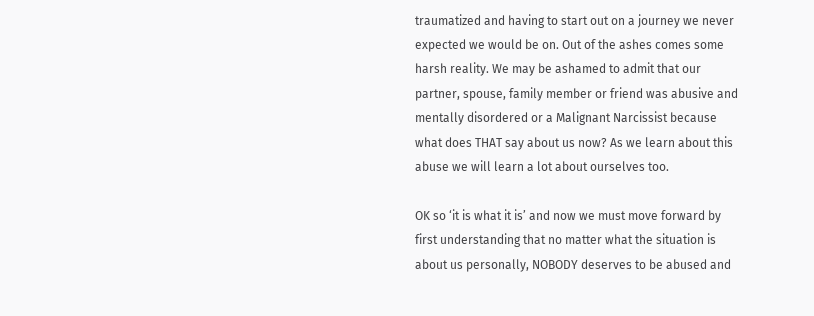traumatized and having to start out on a journey we never expected we would be on. Out of the ashes comes some harsh reality. We may be ashamed to admit that our partner, spouse, family member or friend was abusive and mentally disordered or a Malignant Narcissist because what does THAT say about us now? As we learn about this abuse we will learn a lot about ourselves too.

OK so ‘it is what it is’ and now we must move forward by first understanding that no matter what the situation is about us personally, NOBODY deserves to be abused and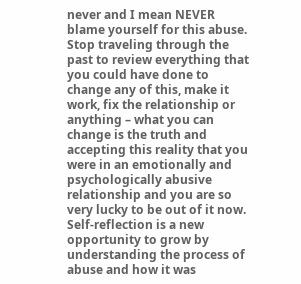never and I mean NEVER blame yourself for this abuse. Stop traveling through the past to review everything that you could have done to change any of this, make it work, fix the relationship or anything – what you can change is the truth and accepting this reality that you were in an emotionally and psychologically abusive relationship and you are so very lucky to be out of it now. Self-reflection is a new opportunity to grow by understanding the process of abuse and how it was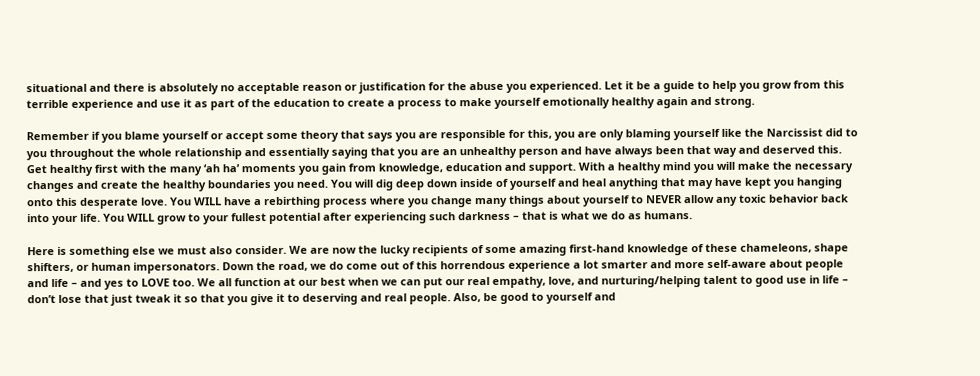situational and there is absolutely no acceptable reason or justification for the abuse you experienced. Let it be a guide to help you grow from this terrible experience and use it as part of the education to create a process to make yourself emotionally healthy again and strong.

Remember if you blame yourself or accept some theory that says you are responsible for this, you are only blaming yourself like the Narcissist did to you throughout the whole relationship and essentially saying that you are an unhealthy person and have always been that way and deserved this. Get healthy first with the many ‘ah ha’ moments you gain from knowledge, education and support. With a healthy mind you will make the necessary changes and create the healthy boundaries you need. You will dig deep down inside of yourself and heal anything that may have kept you hanging onto this desperate love. You WILL have a rebirthing process where you change many things about yourself to NEVER allow any toxic behavior back into your life. You WILL grow to your fullest potential after experiencing such darkness – that is what we do as humans.

Here is something else we must also consider. We are now the lucky recipients of some amazing first-hand knowledge of these chameleons, shape shifters, or human impersonators. Down the road, we do come out of this horrendous experience a lot smarter and more self-aware about people and life – and yes to LOVE too. We all function at our best when we can put our real empathy, love, and nurturing/helping talent to good use in life – don’t lose that just tweak it so that you give it to deserving and real people. Also, be good to yourself and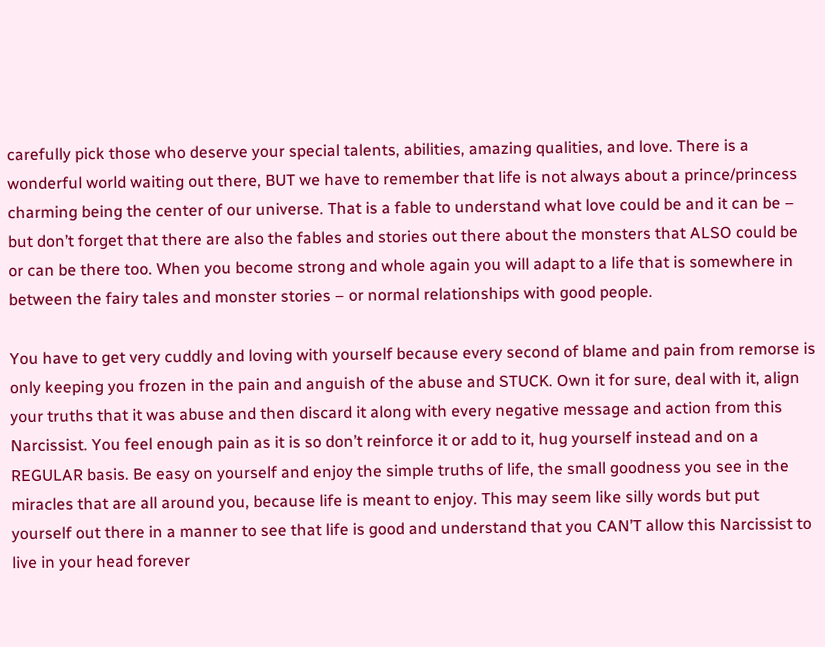carefully pick those who deserve your special talents, abilities, amazing qualities, and love. There is a wonderful world waiting out there, BUT we have to remember that life is not always about a prince/princess charming being the center of our universe. That is a fable to understand what love could be and it can be – but don’t forget that there are also the fables and stories out there about the monsters that ALSO could be or can be there too. When you become strong and whole again you will adapt to a life that is somewhere in between the fairy tales and monster stories – or normal relationships with good people.

You have to get very cuddly and loving with yourself because every second of blame and pain from remorse is only keeping you frozen in the pain and anguish of the abuse and STUCK. Own it for sure, deal with it, align your truths that it was abuse and then discard it along with every negative message and action from this Narcissist. You feel enough pain as it is so don’t reinforce it or add to it, hug yourself instead and on a REGULAR basis. Be easy on yourself and enjoy the simple truths of life, the small goodness you see in the miracles that are all around you, because life is meant to enjoy. This may seem like silly words but put yourself out there in a manner to see that life is good and understand that you CAN’T allow this Narcissist to live in your head forever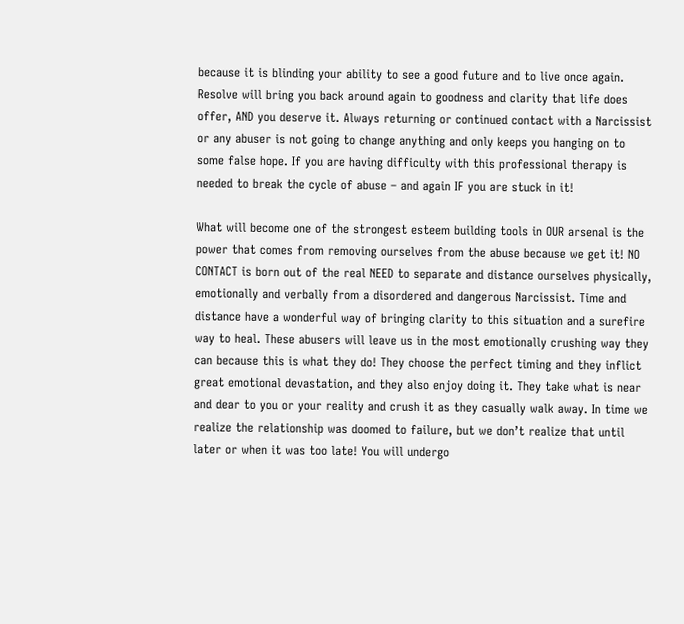because it is blinding your ability to see a good future and to live once again. Resolve will bring you back around again to goodness and clarity that life does offer, AND you deserve it. Always returning or continued contact with a Narcissist or any abuser is not going to change anything and only keeps you hanging on to some false hope. If you are having difficulty with this professional therapy is needed to break the cycle of abuse – and again IF you are stuck in it!

What will become one of the strongest esteem building tools in OUR arsenal is the power that comes from removing ourselves from the abuse because we get it! NO CONTACT is born out of the real NEED to separate and distance ourselves physically, emotionally and verbally from a disordered and dangerous Narcissist. Time and distance have a wonderful way of bringing clarity to this situation and a surefire way to heal. These abusers will leave us in the most emotionally crushing way they can because this is what they do! They choose the perfect timing and they inflict great emotional devastation, and they also enjoy doing it. They take what is near and dear to you or your reality and crush it as they casually walk away. In time we realize the relationship was doomed to failure, but we don’t realize that until later or when it was too late! You will undergo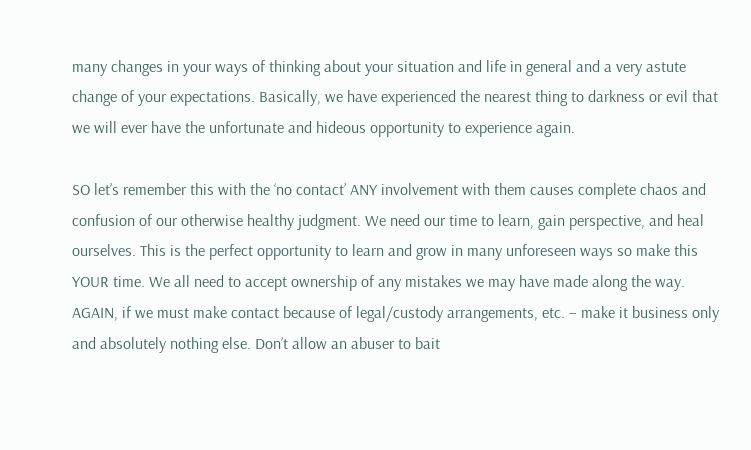many changes in your ways of thinking about your situation and life in general and a very astute change of your expectations. Basically, we have experienced the nearest thing to darkness or evil that we will ever have the unfortunate and hideous opportunity to experience again.

SO let’s remember this with the ‘no contact’ ANY involvement with them causes complete chaos and confusion of our otherwise healthy judgment. We need our time to learn, gain perspective, and heal ourselves. This is the perfect opportunity to learn and grow in many unforeseen ways so make this YOUR time. We all need to accept ownership of any mistakes we may have made along the way. AGAIN, if we must make contact because of legal/custody arrangements, etc. – make it business only and absolutely nothing else. Don’t allow an abuser to bait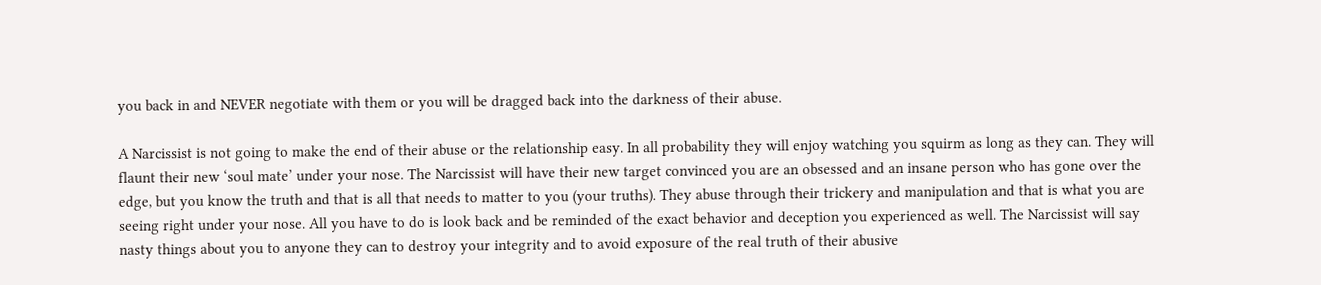you back in and NEVER negotiate with them or you will be dragged back into the darkness of their abuse.

A Narcissist is not going to make the end of their abuse or the relationship easy. In all probability they will enjoy watching you squirm as long as they can. They will flaunt their new ‘soul mate’ under your nose. The Narcissist will have their new target convinced you are an obsessed and an insane person who has gone over the edge, but you know the truth and that is all that needs to matter to you (your truths). They abuse through their trickery and manipulation and that is what you are seeing right under your nose. All you have to do is look back and be reminded of the exact behavior and deception you experienced as well. The Narcissist will say nasty things about you to anyone they can to destroy your integrity and to avoid exposure of the real truth of their abusive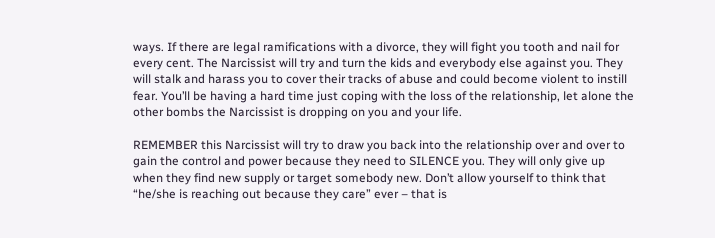ways. If there are legal ramifications with a divorce, they will fight you tooth and nail for every cent. The Narcissist will try and turn the kids and everybody else against you. They will stalk and harass you to cover their tracks of abuse and could become violent to instill fear. You’ll be having a hard time just coping with the loss of the relationship, let alone the other bombs the Narcissist is dropping on you and your life.

REMEMBER this Narcissist will try to draw you back into the relationship over and over to gain the control and power because they need to SILENCE you. They will only give up when they find new supply or target somebody new. Don’t allow yourself to think that “he/she is reaching out because they care” ever – that is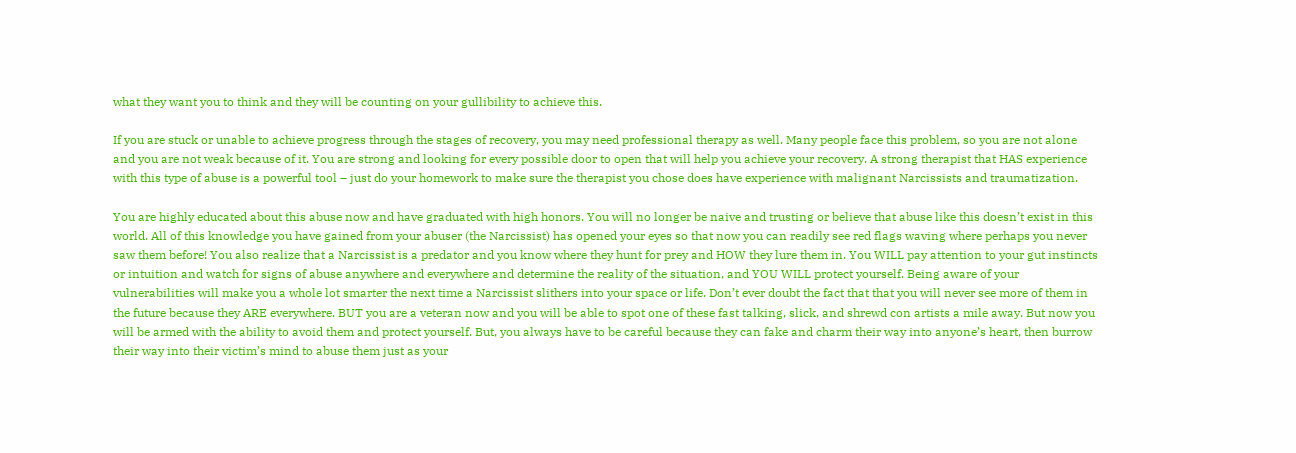what they want you to think and they will be counting on your gullibility to achieve this.

If you are stuck or unable to achieve progress through the stages of recovery, you may need professional therapy as well. Many people face this problem, so you are not alone and you are not weak because of it. You are strong and looking for every possible door to open that will help you achieve your recovery. A strong therapist that HAS experience with this type of abuse is a powerful tool – just do your homework to make sure the therapist you chose does have experience with malignant Narcissists and traumatization.

You are highly educated about this abuse now and have graduated with high honors. You will no longer be naive and trusting or believe that abuse like this doesn’t exist in this world. All of this knowledge you have gained from your abuser (the Narcissist) has opened your eyes so that now you can readily see red flags waving where perhaps you never saw them before! You also realize that a Narcissist is a predator and you know where they hunt for prey and HOW they lure them in. You WILL pay attention to your gut instincts or intuition and watch for signs of abuse anywhere and everywhere and determine the reality of the situation, and YOU WILL protect yourself. Being aware of your vulnerabilities will make you a whole lot smarter the next time a Narcissist slithers into your space or life. Don’t ever doubt the fact that that you will never see more of them in the future because they ARE everywhere. BUT you are a veteran now and you will be able to spot one of these fast talking, slick, and shrewd con artists a mile away. But now you will be armed with the ability to avoid them and protect yourself. But, you always have to be careful because they can fake and charm their way into anyone’s heart, then burrow their way into their victim’s mind to abuse them just as your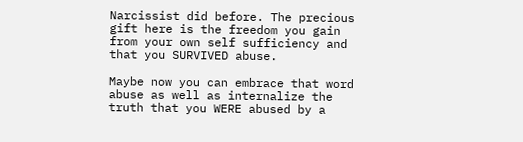Narcissist did before. The precious gift here is the freedom you gain from your own self sufficiency and that you SURVIVED abuse.

Maybe now you can embrace that word abuse as well as internalize the truth that you WERE abused by a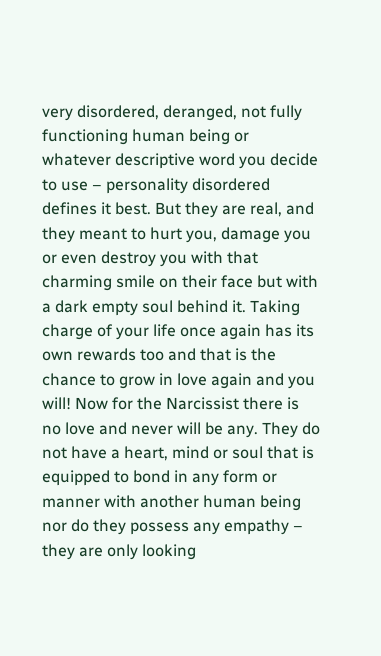very disordered, deranged, not fully functioning human being or whatever descriptive word you decide to use – personality disordered defines it best. But they are real, and they meant to hurt you, damage you or even destroy you with that charming smile on their face but with a dark empty soul behind it. Taking charge of your life once again has its own rewards too and that is the chance to grow in love again and you will! Now for the Narcissist there is no love and never will be any. They do not have a heart, mind or soul that is equipped to bond in any form or manner with another human being nor do they possess any empathy – they are only looking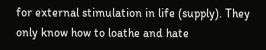for external stimulation in life (supply). They only know how to loathe and hate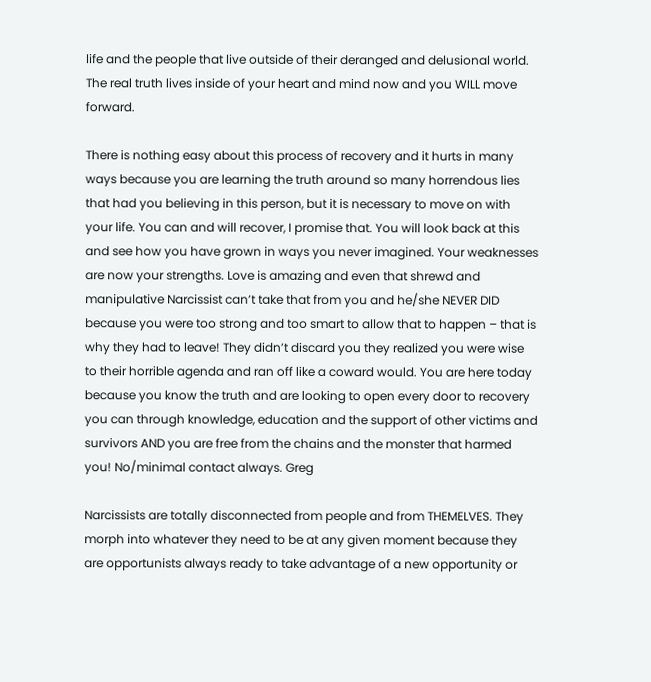life and the people that live outside of their deranged and delusional world. The real truth lives inside of your heart and mind now and you WILL move forward.

There is nothing easy about this process of recovery and it hurts in many ways because you are learning the truth around so many horrendous lies that had you believing in this person, but it is necessary to move on with your life. You can and will recover, I promise that. You will look back at this and see how you have grown in ways you never imagined. Your weaknesses are now your strengths. Love is amazing and even that shrewd and manipulative Narcissist can’t take that from you and he/she NEVER DID because you were too strong and too smart to allow that to happen – that is why they had to leave! They didn’t discard you they realized you were wise to their horrible agenda and ran off like a coward would. You are here today because you know the truth and are looking to open every door to recovery you can through knowledge, education and the support of other victims and survivors AND you are free from the chains and the monster that harmed you! No/minimal contact always. Greg

Narcissists are totally disconnected from people and from THEMELVES. They morph into whatever they need to be at any given moment because they are opportunists always ready to take advantage of a new opportunity or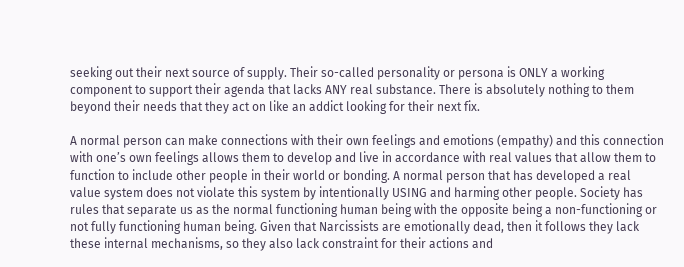seeking out their next source of supply. Their so-called personality or persona is ONLY a working component to support their agenda that lacks ANY real substance. There is absolutely nothing to them beyond their needs that they act on like an addict looking for their next fix.

A normal person can make connections with their own feelings and emotions (empathy) and this connection with one’s own feelings allows them to develop and live in accordance with real values that allow them to function to include other people in their world or bonding. A normal person that has developed a real value system does not violate this system by intentionally USING and harming other people. Society has rules that separate us as the normal functioning human being with the opposite being a non-functioning or not fully functioning human being. Given that Narcissists are emotionally dead, then it follows they lack these internal mechanisms, so they also lack constraint for their actions and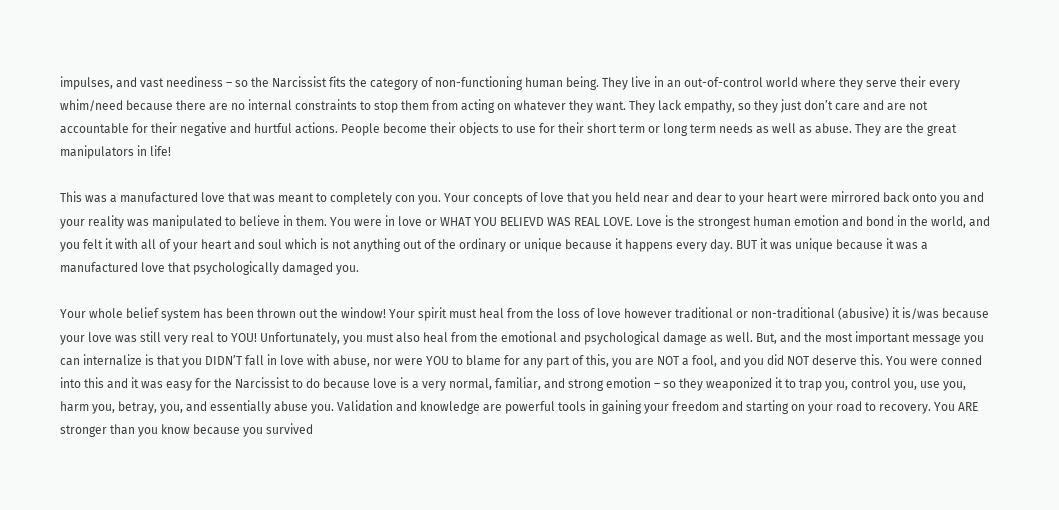impulses, and vast neediness – so the Narcissist fits the category of non-functioning human being. They live in an out-of-control world where they serve their every whim/need because there are no internal constraints to stop them from acting on whatever they want. They lack empathy, so they just don’t care and are not accountable for their negative and hurtful actions. People become their objects to use for their short term or long term needs as well as abuse. They are the great manipulators in life!

This was a manufactured love that was meant to completely con you. Your concepts of love that you held near and dear to your heart were mirrored back onto you and your reality was manipulated to believe in them. You were in love or WHAT YOU BELIEVD WAS REAL LOVE. Love is the strongest human emotion and bond in the world, and you felt it with all of your heart and soul which is not anything out of the ordinary or unique because it happens every day. BUT it was unique because it was a manufactured love that psychologically damaged you.

Your whole belief system has been thrown out the window! Your spirit must heal from the loss of love however traditional or non-traditional (abusive) it is/was because your love was still very real to YOU! Unfortunately, you must also heal from the emotional and psychological damage as well. But, and the most important message you can internalize is that you DIDN’T fall in love with abuse, nor were YOU to blame for any part of this, you are NOT a fool, and you did NOT deserve this. You were conned into this and it was easy for the Narcissist to do because love is a very normal, familiar, and strong emotion – so they weaponized it to trap you, control you, use you, harm you, betray, you, and essentially abuse you. Validation and knowledge are powerful tools in gaining your freedom and starting on your road to recovery. You ARE stronger than you know because you survived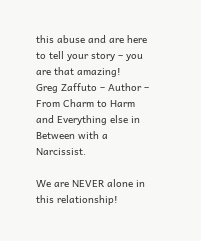this abuse and are here to tell your story – you are that amazing!
Greg Zaffuto – Author – From Charm to Harm and Everything else in Between with a Narcissist.

We are NEVER alone in this relationship!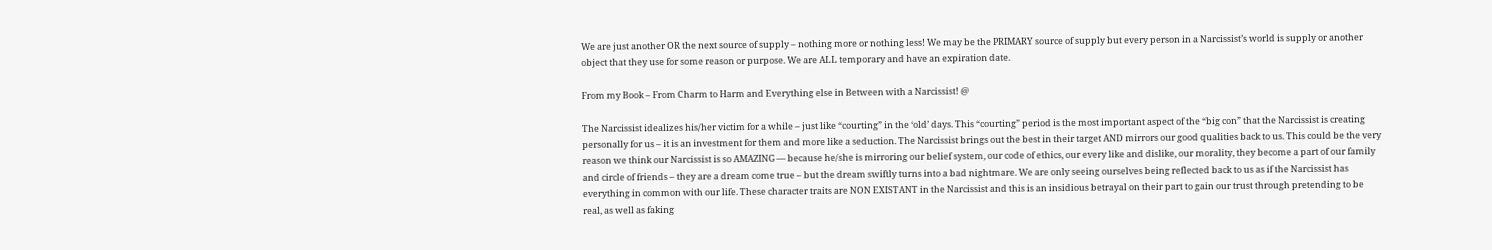We are just another OR the next source of supply – nothing more or nothing less! We may be the PRIMARY source of supply but every person in a Narcissist’s world is supply or another object that they use for some reason or purpose. We are ALL temporary and have an expiration date.

From my Book – From Charm to Harm and Everything else in Between with a Narcissist! @

The Narcissist idealizes his/her victim for a while – just like “courting” in the ‘old’ days. This “courting” period is the most important aspect of the “big con” that the Narcissist is creating personally for us – it is an investment for them and more like a seduction. The Narcissist brings out the best in their target AND mirrors our good qualities back to us. This could be the very reason we think our Narcissist is so AMAZING — because he/she is mirroring our belief system, our code of ethics, our every like and dislike, our morality, they become a part of our family and circle of friends – they are a dream come true – but the dream swiftly turns into a bad nightmare. We are only seeing ourselves being reflected back to us as if the Narcissist has everything in common with our life. These character traits are NON EXISTANT in the Narcissist and this is an insidious betrayal on their part to gain our trust through pretending to be real, as well as faking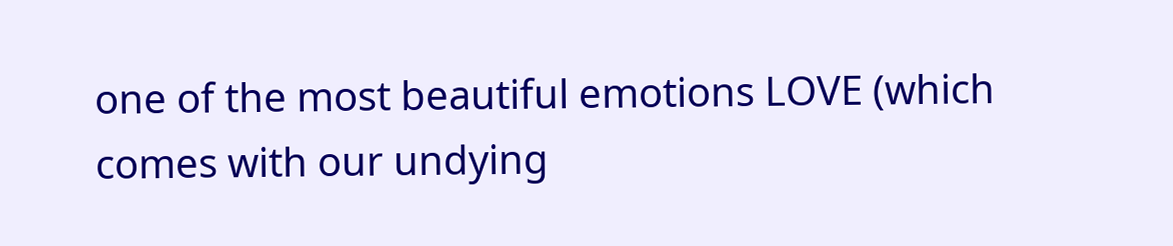one of the most beautiful emotions LOVE (which comes with our undying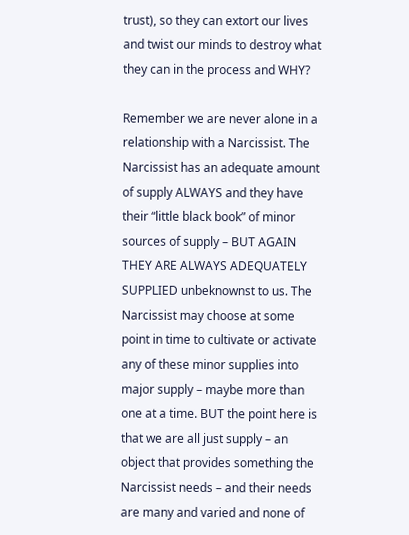trust), so they can extort our lives and twist our minds to destroy what they can in the process and WHY?

Remember we are never alone in a relationship with a Narcissist. The Narcissist has an adequate amount of supply ALWAYS and they have their “little black book” of minor sources of supply – BUT AGAIN THEY ARE ALWAYS ADEQUATELY SUPPLIED unbeknownst to us. The Narcissist may choose at some point in time to cultivate or activate any of these minor supplies into major supply – maybe more than one at a time. BUT the point here is that we are all just supply – an object that provides something the Narcissist needs – and their needs are many and varied and none of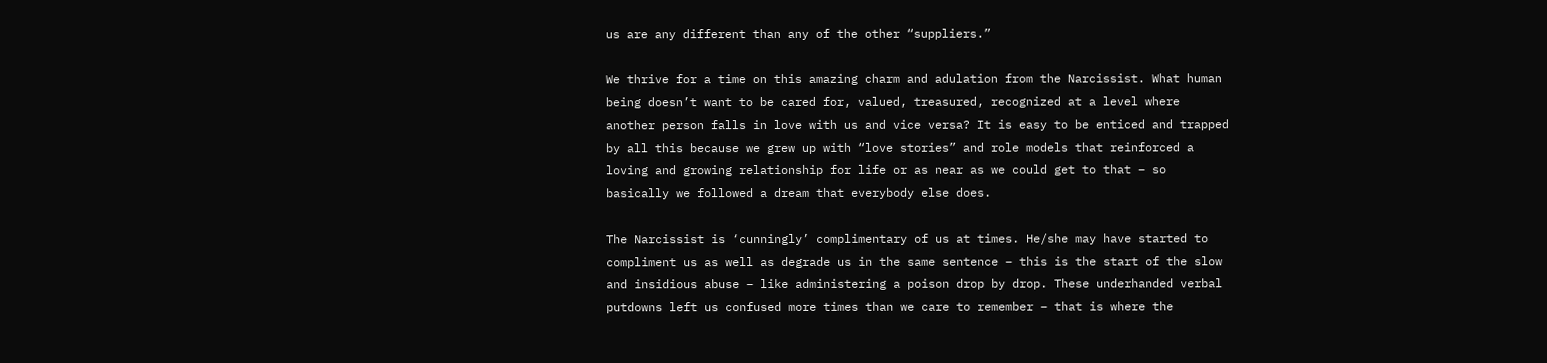us are any different than any of the other “suppliers.”

We thrive for a time on this amazing charm and adulation from the Narcissist. What human being doesn’t want to be cared for, valued, treasured, recognized at a level where another person falls in love with us and vice versa? It is easy to be enticed and trapped by all this because we grew up with “love stories” and role models that reinforced a loving and growing relationship for life or as near as we could get to that – so basically we followed a dream that everybody else does.

The Narcissist is ‘cunningly’ complimentary of us at times. He/she may have started to compliment us as well as degrade us in the same sentence – this is the start of the slow and insidious abuse – like administering a poison drop by drop. These underhanded verbal putdowns left us confused more times than we care to remember – that is where the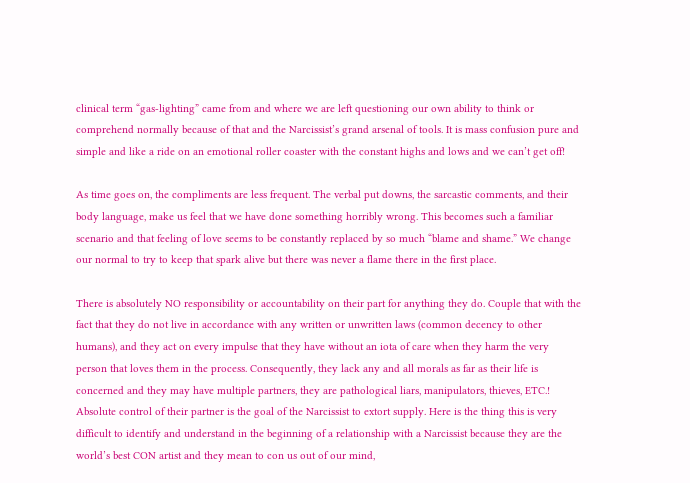clinical term “gas-lighting” came from and where we are left questioning our own ability to think or comprehend normally because of that and the Narcissist’s grand arsenal of tools. It is mass confusion pure and simple and like a ride on an emotional roller coaster with the constant highs and lows and we can’t get off!

As time goes on, the compliments are less frequent. The verbal put downs, the sarcastic comments, and their body language, make us feel that we have done something horribly wrong. This becomes such a familiar scenario and that feeling of love seems to be constantly replaced by so much “blame and shame.” We change our normal to try to keep that spark alive but there was never a flame there in the first place.

There is absolutely NO responsibility or accountability on their part for anything they do. Couple that with the fact that they do not live in accordance with any written or unwritten laws (common decency to other humans), and they act on every impulse that they have without an iota of care when they harm the very person that loves them in the process. Consequently, they lack any and all morals as far as their life is concerned and they may have multiple partners, they are pathological liars, manipulators, thieves, ETC.! Absolute control of their partner is the goal of the Narcissist to extort supply. Here is the thing this is very difficult to identify and understand in the beginning of a relationship with a Narcissist because they are the world’s best CON artist and they mean to con us out of our mind,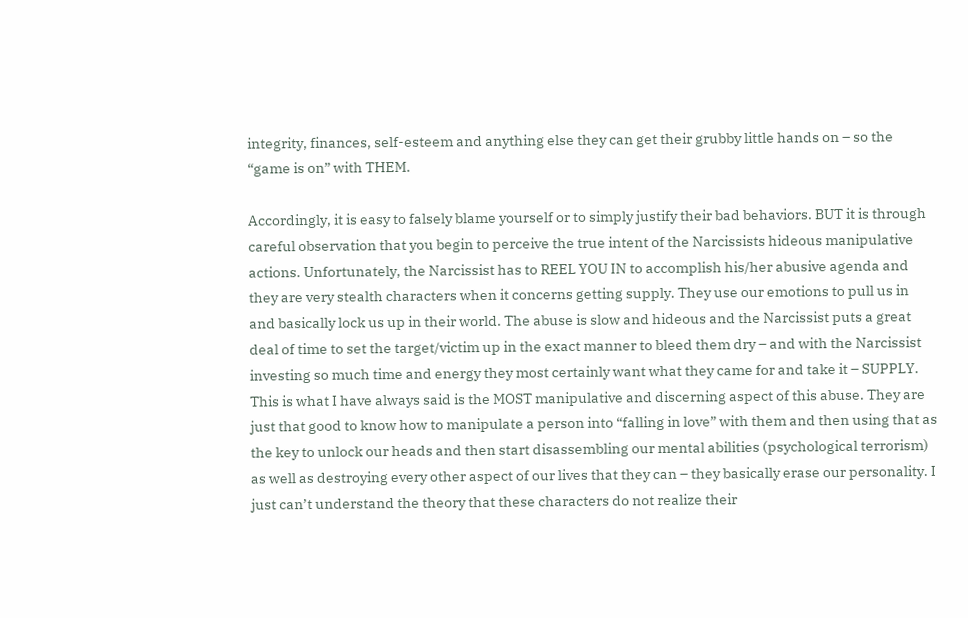integrity, finances, self-esteem and anything else they can get their grubby little hands on – so the “game is on” with THEM.

Accordingly, it is easy to falsely blame yourself or to simply justify their bad behaviors. BUT it is through careful observation that you begin to perceive the true intent of the Narcissists hideous manipulative actions. Unfortunately, the Narcissist has to REEL YOU IN to accomplish his/her abusive agenda and they are very stealth characters when it concerns getting supply. They use our emotions to pull us in and basically lock us up in their world. The abuse is slow and hideous and the Narcissist puts a great deal of time to set the target/victim up in the exact manner to bleed them dry – and with the Narcissist investing so much time and energy they most certainly want what they came for and take it – SUPPLY. This is what I have always said is the MOST manipulative and discerning aspect of this abuse. They are just that good to know how to manipulate a person into “falling in love” with them and then using that as the key to unlock our heads and then start disassembling our mental abilities (psychological terrorism) as well as destroying every other aspect of our lives that they can – they basically erase our personality. I just can’t understand the theory that these characters do not realize their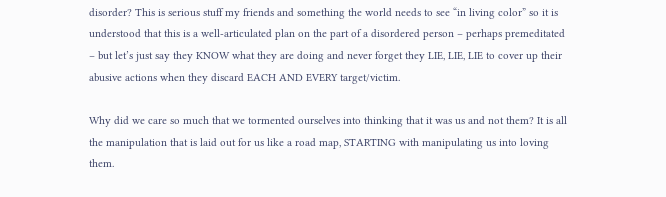disorder? This is serious stuff my friends and something the world needs to see “in living color” so it is understood that this is a well-articulated plan on the part of a disordered person – perhaps premeditated – but let’s just say they KNOW what they are doing and never forget they LIE, LIE, LIE to cover up their abusive actions when they discard EACH AND EVERY target/victim.

Why did we care so much that we tormented ourselves into thinking that it was us and not them? It is all the manipulation that is laid out for us like a road map, STARTING with manipulating us into loving them.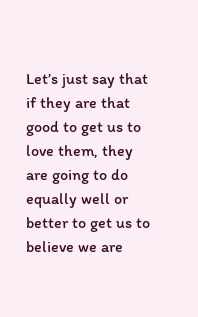Let’s just say that if they are that good to get us to love them, they are going to do equally well or better to get us to believe we are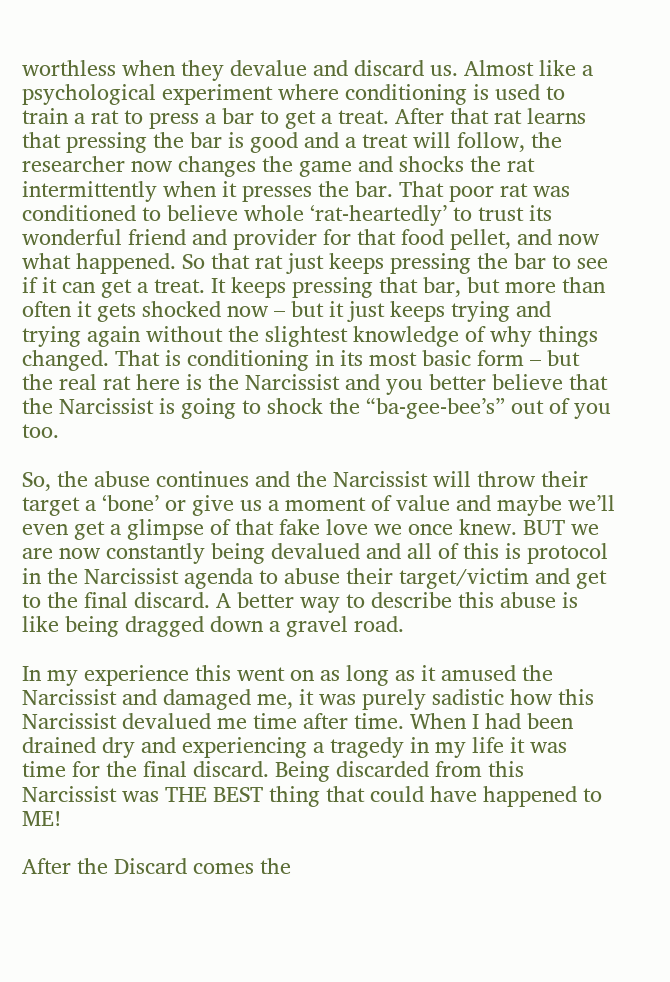worthless when they devalue and discard us. Almost like a psychological experiment where conditioning is used to train a rat to press a bar to get a treat. After that rat learns that pressing the bar is good and a treat will follow, the researcher now changes the game and shocks the rat intermittently when it presses the bar. That poor rat was conditioned to believe whole ‘rat-heartedly’ to trust its wonderful friend and provider for that food pellet, and now what happened. So that rat just keeps pressing the bar to see if it can get a treat. It keeps pressing that bar, but more than often it gets shocked now – but it just keeps trying and trying again without the slightest knowledge of why things changed. That is conditioning in its most basic form – but the real rat here is the Narcissist and you better believe that the Narcissist is going to shock the “ba-gee-bee’s” out of you too.

So, the abuse continues and the Narcissist will throw their target a ‘bone’ or give us a moment of value and maybe we’ll even get a glimpse of that fake love we once knew. BUT we are now constantly being devalued and all of this is protocol in the Narcissist agenda to abuse their target/victim and get to the final discard. A better way to describe this abuse is like being dragged down a gravel road.

In my experience this went on as long as it amused the Narcissist and damaged me, it was purely sadistic how this Narcissist devalued me time after time. When I had been drained dry and experiencing a tragedy in my life it was time for the final discard. Being discarded from this Narcissist was THE BEST thing that could have happened to ME!

After the Discard comes the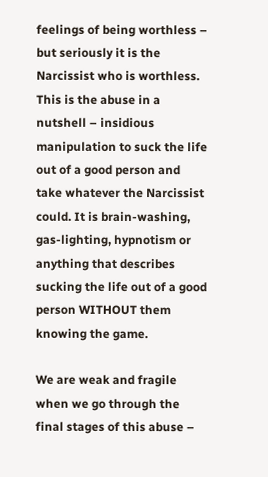feelings of being worthless – but seriously it is the Narcissist who is worthless. This is the abuse in a nutshell – insidious manipulation to suck the life out of a good person and take whatever the Narcissist could. It is brain-washing, gas-lighting, hypnotism or anything that describes sucking the life out of a good person WITHOUT them knowing the game.

We are weak and fragile when we go through the final stages of this abuse –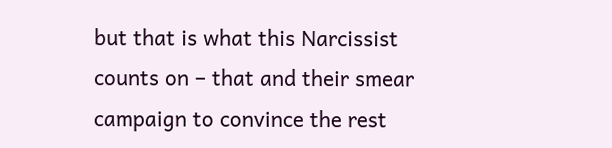but that is what this Narcissist counts on – that and their smear campaign to convince the rest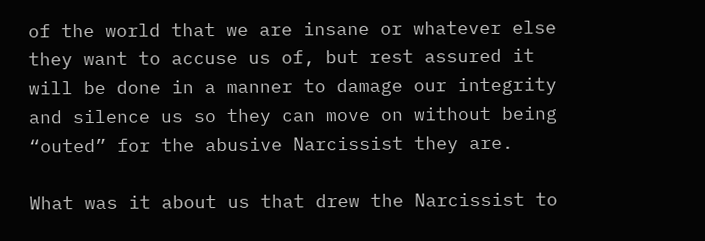of the world that we are insane or whatever else they want to accuse us of, but rest assured it will be done in a manner to damage our integrity and silence us so they can move on without being “outed” for the abusive Narcissist they are.

What was it about us that drew the Narcissist to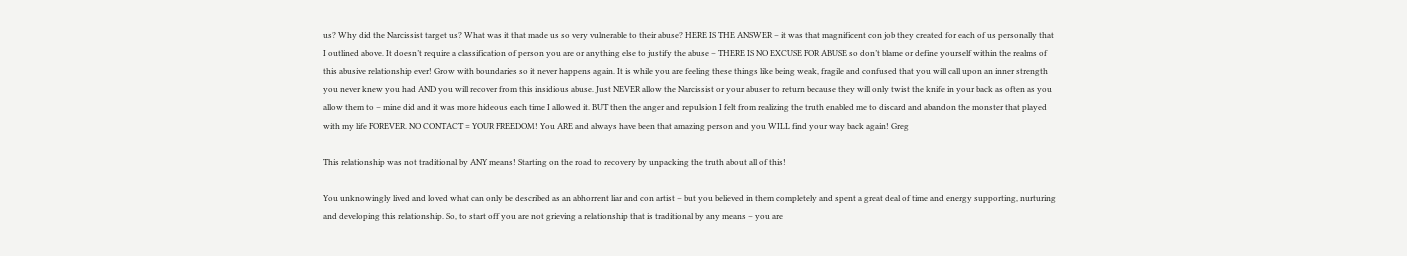us? Why did the Narcissist target us? What was it that made us so very vulnerable to their abuse? HERE IS THE ANSWER – it was that magnificent con job they created for each of us personally that I outlined above. It doesn’t require a classification of person you are or anything else to justify the abuse – THERE IS NO EXCUSE FOR ABUSE so don’t blame or define yourself within the realms of this abusive relationship ever! Grow with boundaries so it never happens again. It is while you are feeling these things like being weak, fragile and confused that you will call upon an inner strength you never knew you had AND you will recover from this insidious abuse. Just NEVER allow the Narcissist or your abuser to return because they will only twist the knife in your back as often as you allow them to – mine did and it was more hideous each time I allowed it. BUT then the anger and repulsion I felt from realizing the truth enabled me to discard and abandon the monster that played with my life FOREVER. NO CONTACT = YOUR FREEDOM! You ARE and always have been that amazing person and you WILL find your way back again! Greg

This relationship was not traditional by ANY means! Starting on the road to recovery by unpacking the truth about all of this!

You unknowingly lived and loved what can only be described as an abhorrent liar and con artist – but you believed in them completely and spent a great deal of time and energy supporting, nurturing and developing this relationship. So, to start off you are not grieving a relationship that is traditional by any means – you are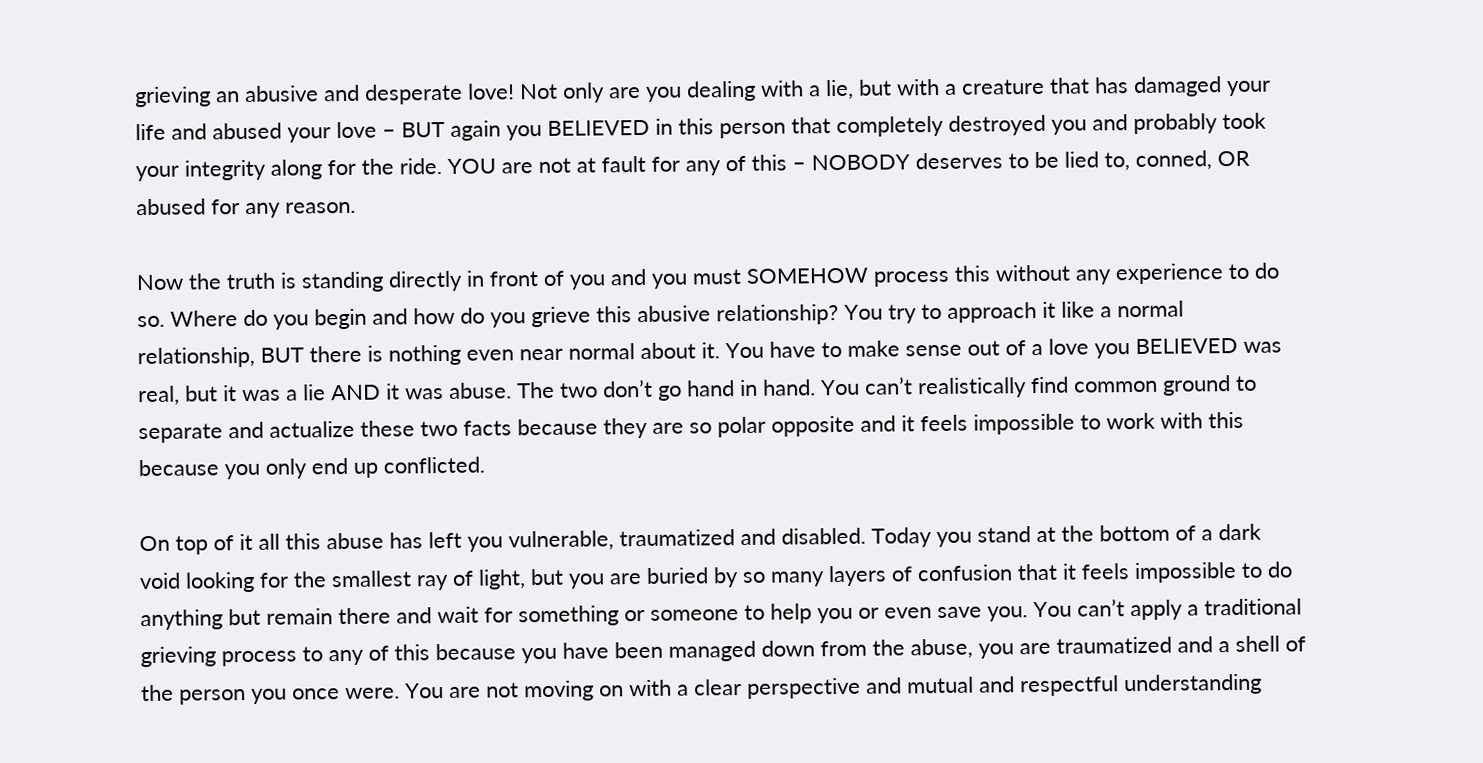grieving an abusive and desperate love! Not only are you dealing with a lie, but with a creature that has damaged your life and abused your love – BUT again you BELIEVED in this person that completely destroyed you and probably took your integrity along for the ride. YOU are not at fault for any of this – NOBODY deserves to be lied to, conned, OR abused for any reason.

Now the truth is standing directly in front of you and you must SOMEHOW process this without any experience to do so. Where do you begin and how do you grieve this abusive relationship? You try to approach it like a normal relationship, BUT there is nothing even near normal about it. You have to make sense out of a love you BELIEVED was real, but it was a lie AND it was abuse. The two don’t go hand in hand. You can’t realistically find common ground to separate and actualize these two facts because they are so polar opposite and it feels impossible to work with this because you only end up conflicted.

On top of it all this abuse has left you vulnerable, traumatized and disabled. Today you stand at the bottom of a dark void looking for the smallest ray of light, but you are buried by so many layers of confusion that it feels impossible to do anything but remain there and wait for something or someone to help you or even save you. You can’t apply a traditional grieving process to any of this because you have been managed down from the abuse, you are traumatized and a shell of the person you once were. You are not moving on with a clear perspective and mutual and respectful understanding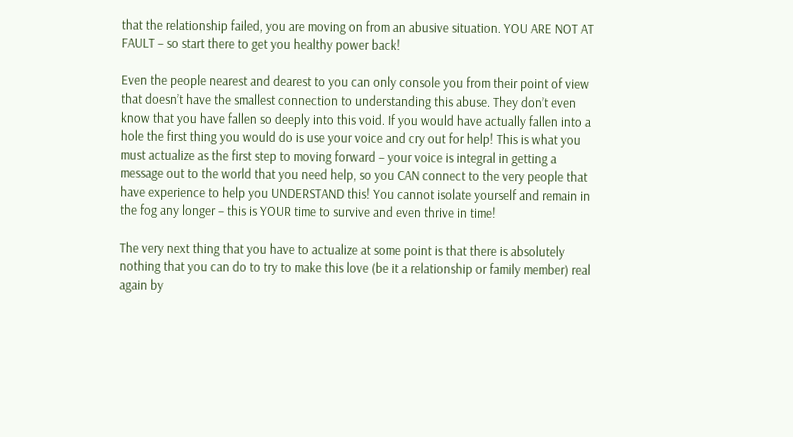that the relationship failed, you are moving on from an abusive situation. YOU ARE NOT AT FAULT – so start there to get you healthy power back!

Even the people nearest and dearest to you can only console you from their point of view that doesn’t have the smallest connection to understanding this abuse. They don’t even know that you have fallen so deeply into this void. If you would have actually fallen into a hole the first thing you would do is use your voice and cry out for help! This is what you must actualize as the first step to moving forward – your voice is integral in getting a message out to the world that you need help, so you CAN connect to the very people that have experience to help you UNDERSTAND this! You cannot isolate yourself and remain in the fog any longer – this is YOUR time to survive and even thrive in time!

The very next thing that you have to actualize at some point is that there is absolutely nothing that you can do to try to make this love (be it a relationship or family member) real again by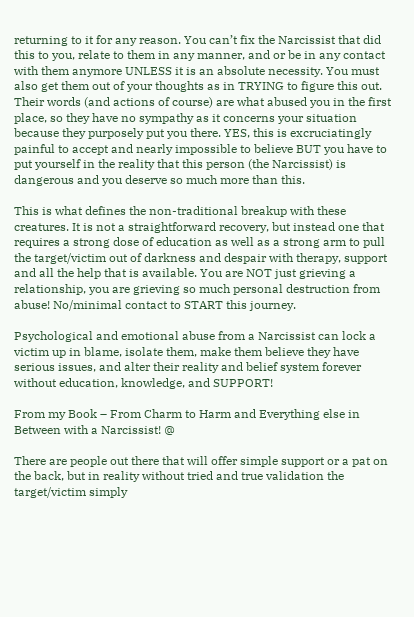returning to it for any reason. You can’t fix the Narcissist that did this to you, relate to them in any manner, and or be in any contact with them anymore UNLESS it is an absolute necessity. You must also get them out of your thoughts as in TRYING to figure this out. Their words (and actions of course) are what abused you in the first place, so they have no sympathy as it concerns your situation because they purposely put you there. YES, this is excruciatingly painful to accept and nearly impossible to believe BUT you have to put yourself in the reality that this person (the Narcissist) is dangerous and you deserve so much more than this.

This is what defines the non-traditional breakup with these creatures. It is not a straightforward recovery, but instead one that requires a strong dose of education as well as a strong arm to pull the target/victim out of darkness and despair with therapy, support and all the help that is available. You are NOT just grieving a relationship, you are grieving so much personal destruction from abuse! No/minimal contact to START this journey.

Psychological and emotional abuse from a Narcissist can lock a victim up in blame, isolate them, make them believe they have serious issues, and alter their reality and belief system forever without education, knowledge, and SUPPORT!

From my Book – From Charm to Harm and Everything else in Between with a Narcissist! @

There are people out there that will offer simple support or a pat on the back, but in reality without tried and true validation the target/victim simply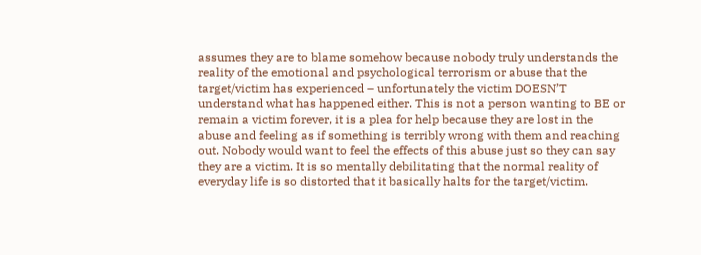assumes they are to blame somehow because nobody truly understands the reality of the emotional and psychological terrorism or abuse that the target/victim has experienced – unfortunately the victim DOESN’T understand what has happened either. This is not a person wanting to BE or remain a victim forever, it is a plea for help because they are lost in the abuse and feeling as if something is terribly wrong with them and reaching out. Nobody would want to feel the effects of this abuse just so they can say they are a victim. It is so mentally debilitating that the normal reality of everyday life is so distorted that it basically halts for the target/victim.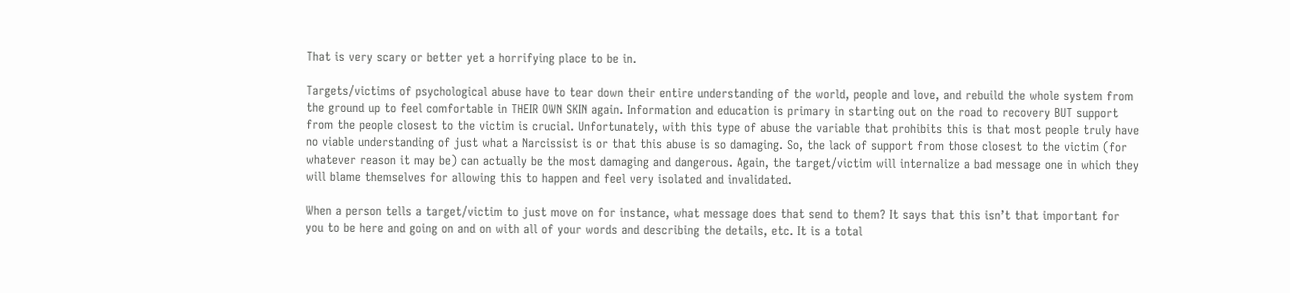That is very scary or better yet a horrifying place to be in.

Targets/victims of psychological abuse have to tear down their entire understanding of the world, people and love, and rebuild the whole system from the ground up to feel comfortable in THEIR OWN SKIN again. Information and education is primary in starting out on the road to recovery BUT support from the people closest to the victim is crucial. Unfortunately, with this type of abuse the variable that prohibits this is that most people truly have no viable understanding of just what a Narcissist is or that this abuse is so damaging. So, the lack of support from those closest to the victim (for whatever reason it may be) can actually be the most damaging and dangerous. Again, the target/victim will internalize a bad message one in which they will blame themselves for allowing this to happen and feel very isolated and invalidated.

When a person tells a target/victim to just move on for instance, what message does that send to them? It says that this isn’t that important for you to be here and going on and on with all of your words and describing the details, etc. It is a total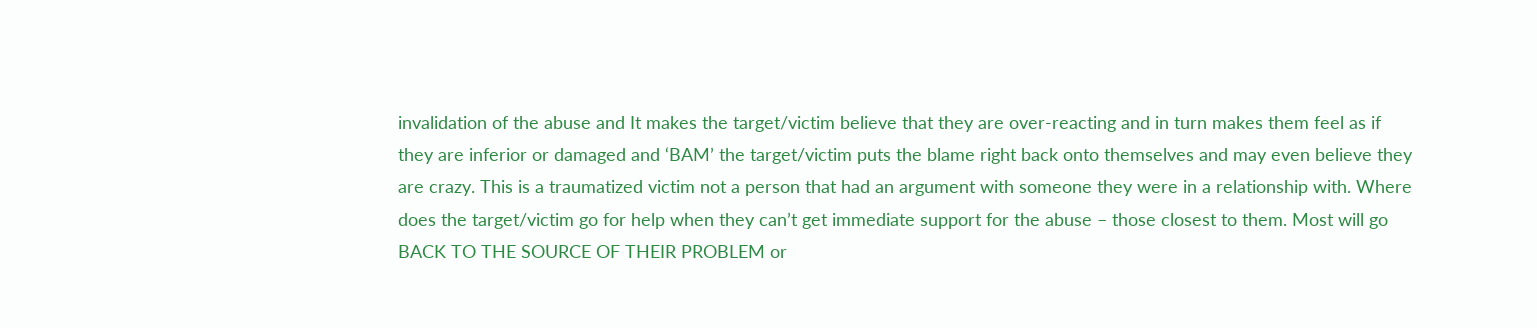invalidation of the abuse and It makes the target/victim believe that they are over-reacting and in turn makes them feel as if they are inferior or damaged and ‘BAM’ the target/victim puts the blame right back onto themselves and may even believe they are crazy. This is a traumatized victim not a person that had an argument with someone they were in a relationship with. Where does the target/victim go for help when they can’t get immediate support for the abuse – those closest to them. Most will go BACK TO THE SOURCE OF THEIR PROBLEM or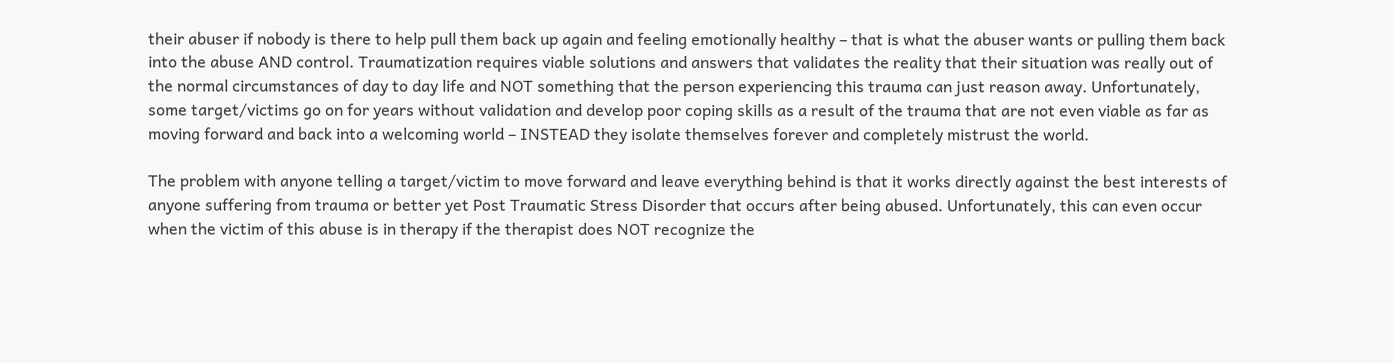their abuser if nobody is there to help pull them back up again and feeling emotionally healthy – that is what the abuser wants or pulling them back into the abuse AND control. Traumatization requires viable solutions and answers that validates the reality that their situation was really out of the normal circumstances of day to day life and NOT something that the person experiencing this trauma can just reason away. Unfortunately, some target/victims go on for years without validation and develop poor coping skills as a result of the trauma that are not even viable as far as moving forward and back into a welcoming world – INSTEAD they isolate themselves forever and completely mistrust the world.

The problem with anyone telling a target/victim to move forward and leave everything behind is that it works directly against the best interests of anyone suffering from trauma or better yet Post Traumatic Stress Disorder that occurs after being abused. Unfortunately, this can even occur when the victim of this abuse is in therapy if the therapist does NOT recognize the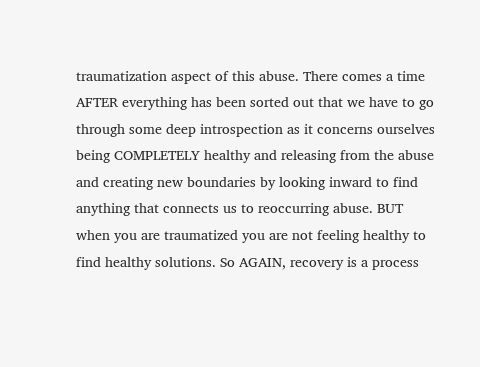traumatization aspect of this abuse. There comes a time AFTER everything has been sorted out that we have to go through some deep introspection as it concerns ourselves being COMPLETELY healthy and releasing from the abuse and creating new boundaries by looking inward to find anything that connects us to reoccurring abuse. BUT when you are traumatized you are not feeling healthy to find healthy solutions. So AGAIN, recovery is a process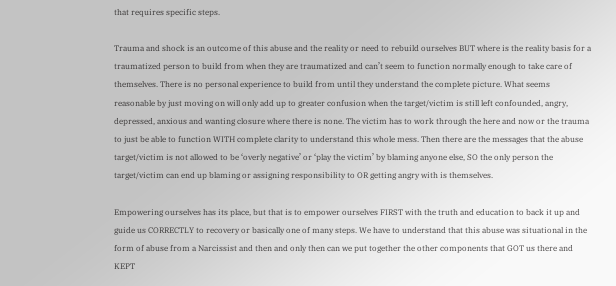that requires specific steps.

Trauma and shock is an outcome of this abuse and the reality or need to rebuild ourselves BUT where is the reality basis for a traumatized person to build from when they are traumatized and can’t seem to function normally enough to take care of themselves. There is no personal experience to build from until they understand the complete picture. What seems reasonable by just moving on will only add up to greater confusion when the target/victim is still left confounded, angry, depressed, anxious and wanting closure where there is none. The victim has to work through the here and now or the trauma to just be able to function WITH complete clarity to understand this whole mess. Then there are the messages that the abuse target/victim is not allowed to be ‘overly negative’ or ‘play the victim’ by blaming anyone else, SO the only person the target/victim can end up blaming or assigning responsibility to OR getting angry with is themselves.

Empowering ourselves has its place, but that is to empower ourselves FIRST with the truth and education to back it up and guide us CORRECTLY to recovery or basically one of many steps. We have to understand that this abuse was situational in the form of abuse from a Narcissist and then and only then can we put together the other components that GOT us there and KEPT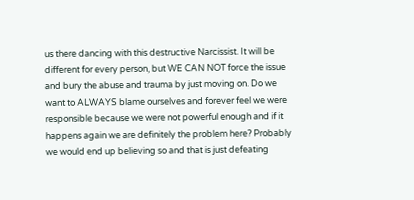us there dancing with this destructive Narcissist. It will be different for every person, but WE CAN NOT force the issue and bury the abuse and trauma by just moving on. Do we want to ALWAYS blame ourselves and forever feel we were responsible because we were not powerful enough and if it happens again we are definitely the problem here? Probably we would end up believing so and that is just defeating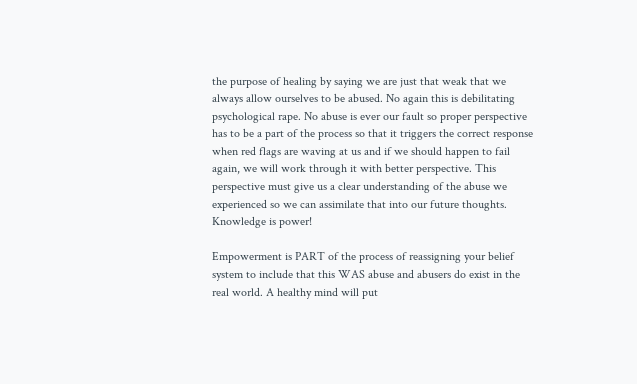the purpose of healing by saying we are just that weak that we always allow ourselves to be abused. No again this is debilitating psychological rape. No abuse is ever our fault so proper perspective has to be a part of the process so that it triggers the correct response when red flags are waving at us and if we should happen to fail again, we will work through it with better perspective. This perspective must give us a clear understanding of the abuse we experienced so we can assimilate that into our future thoughts. Knowledge is power!

Empowerment is PART of the process of reassigning your belief system to include that this WAS abuse and abusers do exist in the real world. A healthy mind will put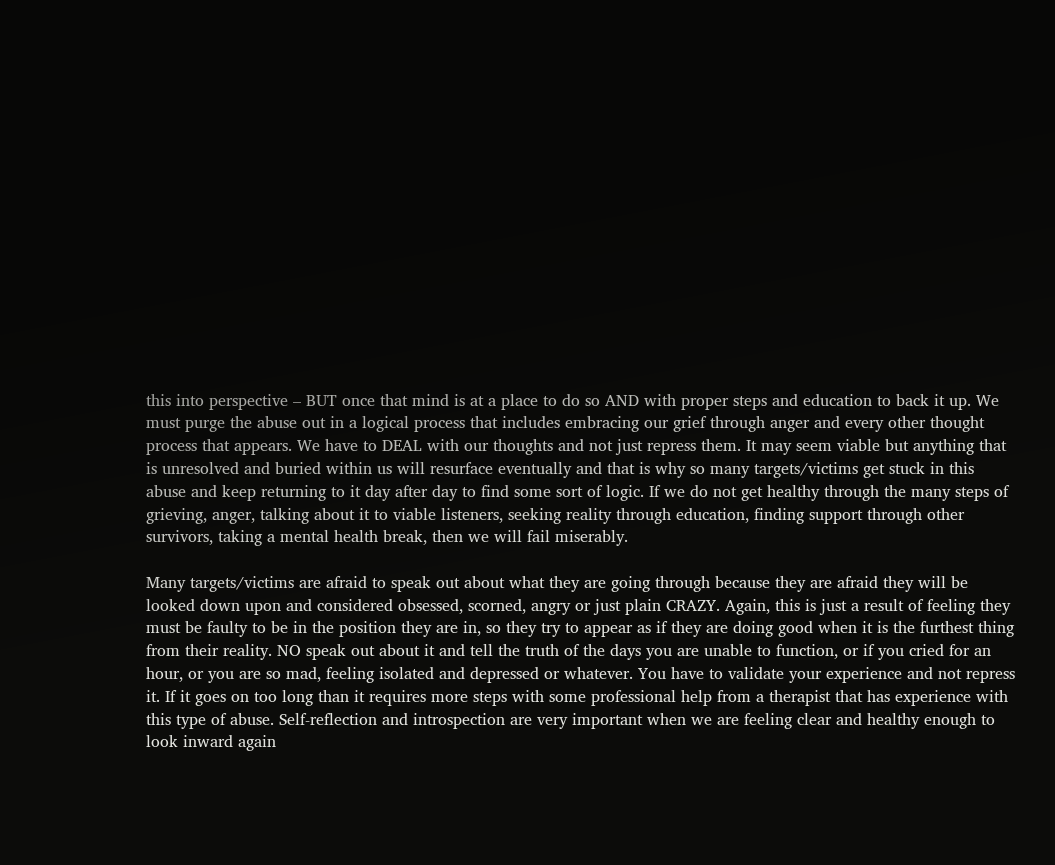this into perspective – BUT once that mind is at a place to do so AND with proper steps and education to back it up. We must purge the abuse out in a logical process that includes embracing our grief through anger and every other thought process that appears. We have to DEAL with our thoughts and not just repress them. It may seem viable but anything that is unresolved and buried within us will resurface eventually and that is why so many targets/victims get stuck in this abuse and keep returning to it day after day to find some sort of logic. If we do not get healthy through the many steps of grieving, anger, talking about it to viable listeners, seeking reality through education, finding support through other survivors, taking a mental health break, then we will fail miserably.

Many targets/victims are afraid to speak out about what they are going through because they are afraid they will be looked down upon and considered obsessed, scorned, angry or just plain CRAZY. Again, this is just a result of feeling they must be faulty to be in the position they are in, so they try to appear as if they are doing good when it is the furthest thing from their reality. NO speak out about it and tell the truth of the days you are unable to function, or if you cried for an hour, or you are so mad, feeling isolated and depressed or whatever. You have to validate your experience and not repress it. If it goes on too long than it requires more steps with some professional help from a therapist that has experience with this type of abuse. Self-reflection and introspection are very important when we are feeling clear and healthy enough to look inward again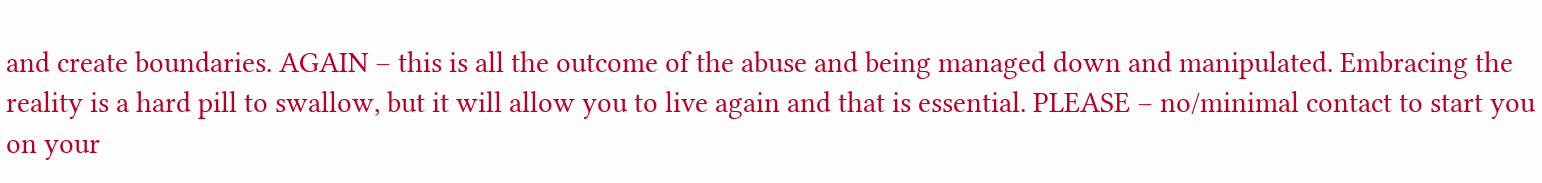and create boundaries. AGAIN – this is all the outcome of the abuse and being managed down and manipulated. Embracing the reality is a hard pill to swallow, but it will allow you to live again and that is essential. PLEASE – no/minimal contact to start you on your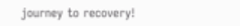journey to recovery!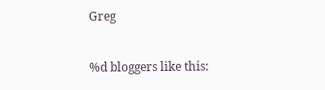Greg

%d bloggers like this: